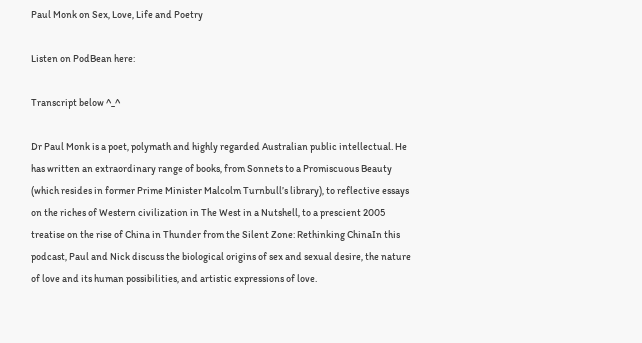Paul Monk on Sex, Love, Life and Poetry

Listen on PodBean here:

Transcript below ^_^

Dr Paul Monk is a poet, polymath and highly regarded Australian public intellectual. He has written an extraordinary range of books, from Sonnets to a Promiscuous Beauty (which resides in former Prime Minister Malcolm Turnbull’s library), to reflective essays on the riches of Western civilization in The West in a Nutshell, to a prescient 2005 treatise on the rise of China in Thunder from the Silent Zone: Rethinking ChinaIn this podcast, Paul and Nick discuss the biological origins of sex and sexual desire, the nature of love and its human possibilities, and artistic expressions of love.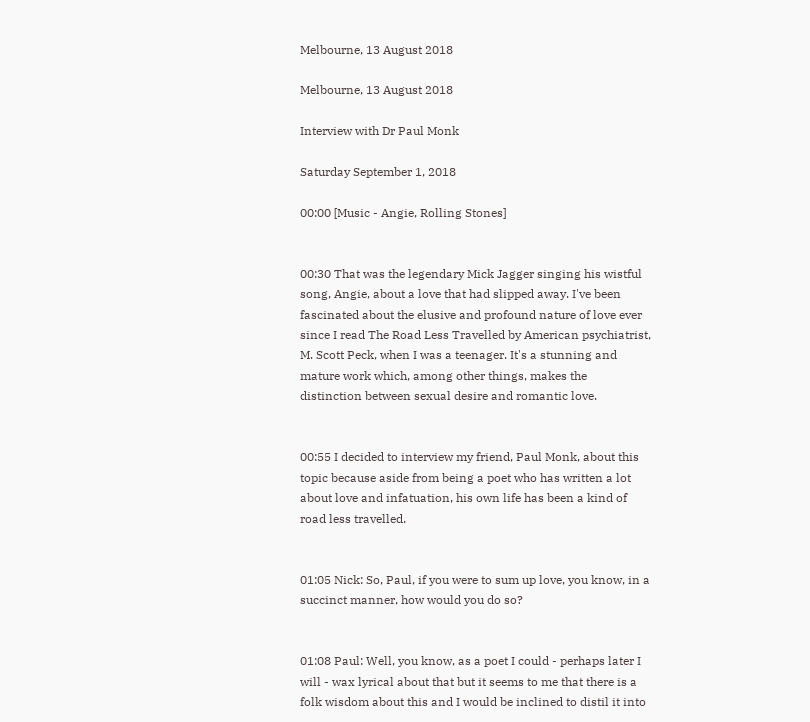Melbourne, 13 August 2018

Melbourne, 13 August 2018

Interview with Dr Paul Monk

Saturday September 1, 2018

00:00 [Music - Angie, Rolling Stones]


00:30 That was the legendary Mick Jagger singing his wistful song, Angie, about a love that had slipped away. I've been fascinated about the elusive and profound nature of love ever since I read The Road Less Travelled by American psychiatrist, M. Scott Peck, when I was a teenager. It's a stunning and mature work which, among other things, makes the distinction between sexual desire and romantic love.


00:55 I decided to interview my friend, Paul Monk, about this topic because aside from being a poet who has written a lot about love and infatuation, his own life has been a kind of road less travelled.


01:05 Nick: So, Paul, if you were to sum up love, you know, in a succinct manner, how would you do so?


01:08 Paul: Well, you know, as a poet I could - perhaps later I will - wax lyrical about that but it seems to me that there is a folk wisdom about this and I would be inclined to distil it into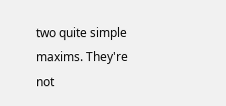two quite simple maxims. They're not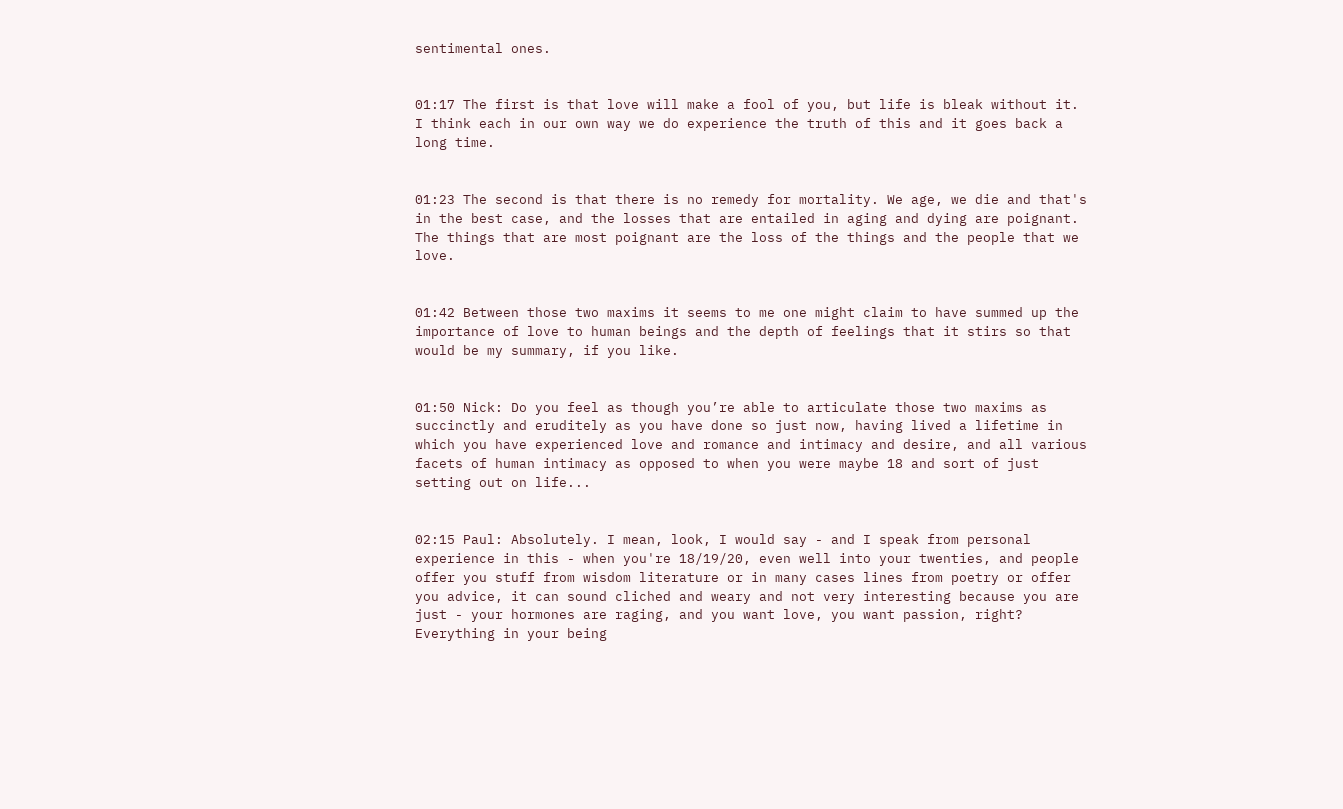sentimental ones.


01:17 The first is that love will make a fool of you, but life is bleak without it. I think each in our own way we do experience the truth of this and it goes back a long time.


01:23 The second is that there is no remedy for mortality. We age, we die and that's in the best case, and the losses that are entailed in aging and dying are poignant. The things that are most poignant are the loss of the things and the people that we love.


01:42 Between those two maxims it seems to me one might claim to have summed up the importance of love to human beings and the depth of feelings that it stirs so that would be my summary, if you like.


01:50 Nick: Do you feel as though you’re able to articulate those two maxims as succinctly and eruditely as you have done so just now, having lived a lifetime in which you have experienced love and romance and intimacy and desire, and all various facets of human intimacy as opposed to when you were maybe 18 and sort of just setting out on life...


02:15 Paul: Absolutely. I mean, look, I would say - and I speak from personal experience in this - when you're 18/19/20, even well into your twenties, and people offer you stuff from wisdom literature or in many cases lines from poetry or offer you advice, it can sound cliched and weary and not very interesting because you are just - your hormones are raging, and you want love, you want passion, right? Everything in your being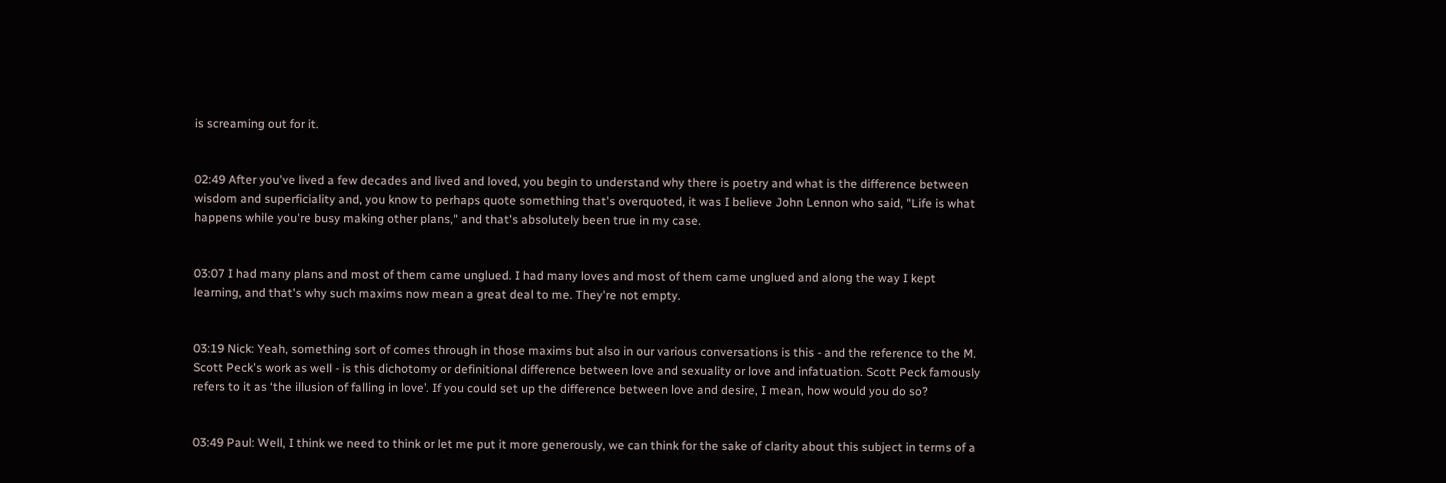is screaming out for it.


02:49 After you've lived a few decades and lived and loved, you begin to understand why there is poetry and what is the difference between wisdom and superficiality and, you know to perhaps quote something that's overquoted, it was I believe John Lennon who said, "Life is what happens while you're busy making other plans," and that's absolutely been true in my case.


03:07 I had many plans and most of them came unglued. I had many loves and most of them came unglued and along the way I kept learning, and that's why such maxims now mean a great deal to me. They're not empty.


03:19 Nick: Yeah, something sort of comes through in those maxims but also in our various conversations is this - and the reference to the M. Scott Peck's work as well - is this dichotomy or definitional difference between love and sexuality or love and infatuation. Scott Peck famously refers to it as ‘the illusion of falling in love’. If you could set up the difference between love and desire, I mean, how would you do so?


03:49 Paul: Well, I think we need to think or let me put it more generously, we can think for the sake of clarity about this subject in terms of a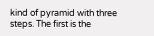kind of pyramid with three steps. The first is the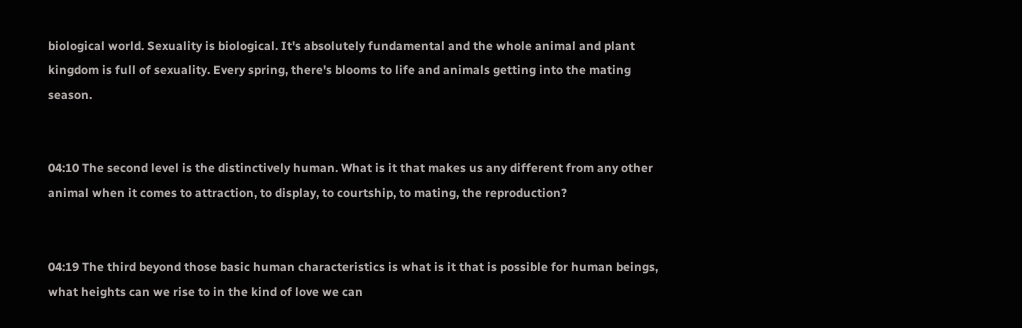biological world. Sexuality is biological. It's absolutely fundamental and the whole animal and plant kingdom is full of sexuality. Every spring, there's blooms to life and animals getting into the mating season.


04:10 The second level is the distinctively human. What is it that makes us any different from any other animal when it comes to attraction, to display, to courtship, to mating, the reproduction?


04:19 The third beyond those basic human characteristics is what is it that is possible for human beings, what heights can we rise to in the kind of love we can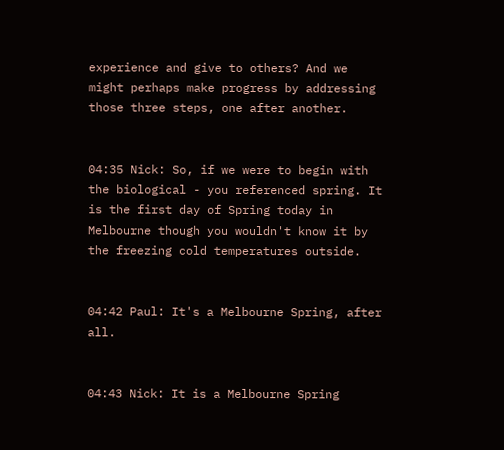experience and give to others? And we might perhaps make progress by addressing those three steps, one after another.


04:35 Nick: So, if we were to begin with the biological - you referenced spring. It is the first day of Spring today in Melbourne though you wouldn't know it by the freezing cold temperatures outside.


04:42 Paul: It's a Melbourne Spring, after all.


04:43 Nick: It is a Melbourne Spring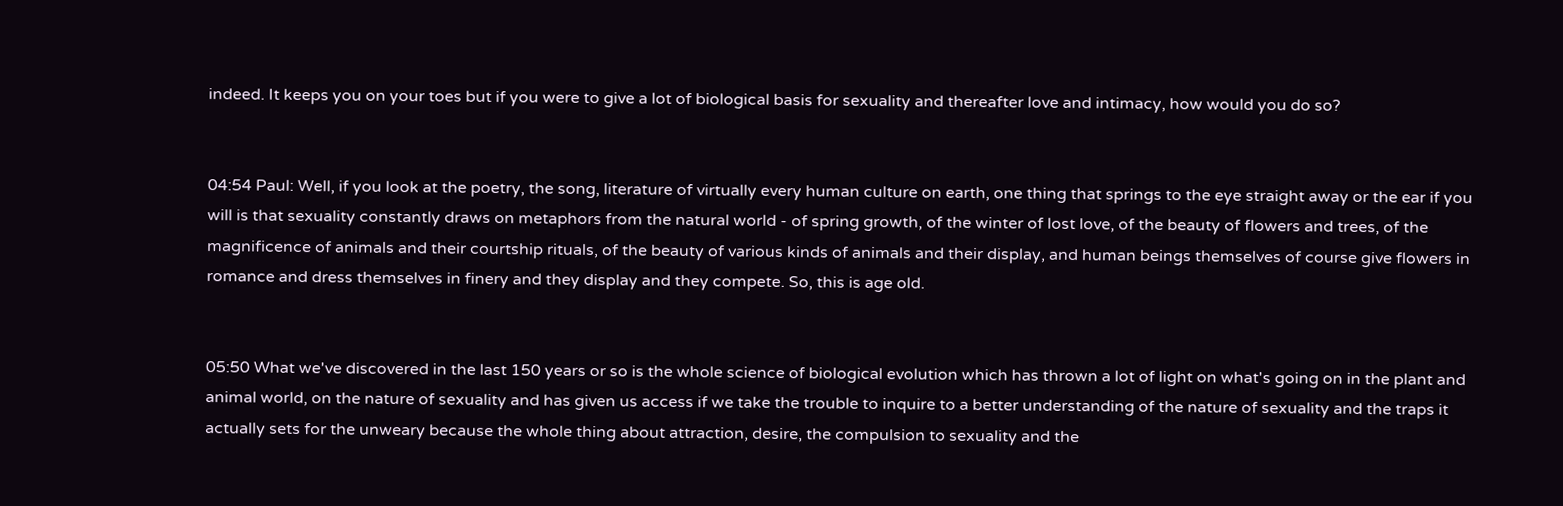indeed. It keeps you on your toes but if you were to give a lot of biological basis for sexuality and thereafter love and intimacy, how would you do so?


04:54 Paul: Well, if you look at the poetry, the song, literature of virtually every human culture on earth, one thing that springs to the eye straight away or the ear if you will is that sexuality constantly draws on metaphors from the natural world - of spring growth, of the winter of lost love, of the beauty of flowers and trees, of the magnificence of animals and their courtship rituals, of the beauty of various kinds of animals and their display, and human beings themselves of course give flowers in romance and dress themselves in finery and they display and they compete. So, this is age old.


05:50 What we've discovered in the last 150 years or so is the whole science of biological evolution which has thrown a lot of light on what's going on in the plant and animal world, on the nature of sexuality and has given us access if we take the trouble to inquire to a better understanding of the nature of sexuality and the traps it actually sets for the unweary because the whole thing about attraction, desire, the compulsion to sexuality and the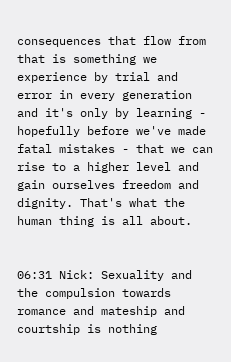consequences that flow from that is something we experience by trial and error in every generation and it's only by learning - hopefully before we've made fatal mistakes - that we can rise to a higher level and gain ourselves freedom and dignity. That's what the human thing is all about.


06:31 Nick: Sexuality and the compulsion towards romance and mateship and courtship is nothing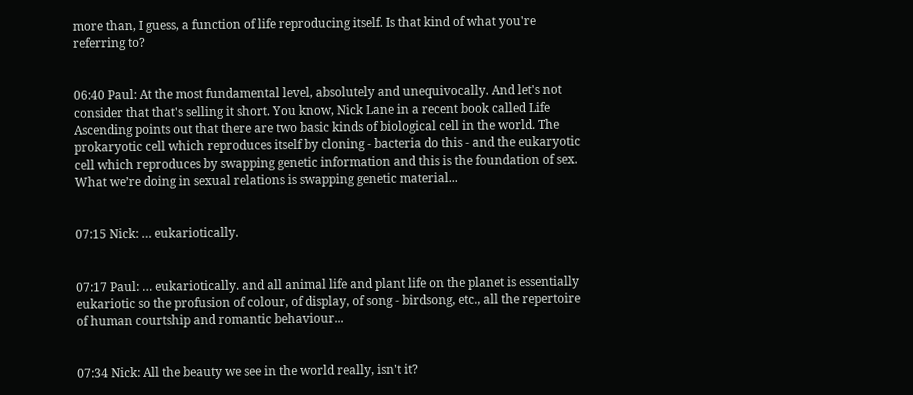more than, I guess, a function of life reproducing itself. Is that kind of what you're referring to?


06:40 Paul: At the most fundamental level, absolutely and unequivocally. And let's not consider that that's selling it short. You know, Nick Lane in a recent book called Life Ascending points out that there are two basic kinds of biological cell in the world. The prokaryotic cell which reproduces itself by cloning - bacteria do this - and the eukaryotic cell which reproduces by swapping genetic information and this is the foundation of sex. What we’re doing in sexual relations is swapping genetic material...


07:15 Nick: … eukariotically.


07:17 Paul: … eukariotically. and all animal life and plant life on the planet is essentially eukariotic so the profusion of colour, of display, of song - birdsong, etc., all the repertoire of human courtship and romantic behaviour...


07:34 Nick: All the beauty we see in the world really, isn't it?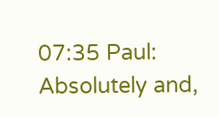07:35 Paul: Absolutely and,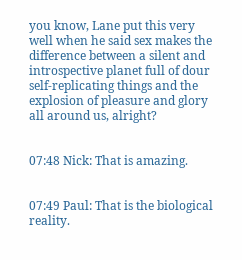you know, Lane put this very well when he said sex makes the difference between a silent and introspective planet full of dour self-replicating things and the explosion of pleasure and glory all around us, alright?


07:48 Nick: That is amazing.


07:49 Paul: That is the biological reality.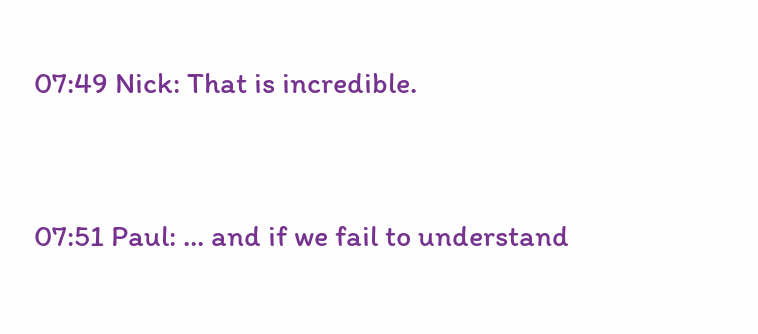07:49 Nick: That is incredible.


07:51 Paul: … and if we fail to understand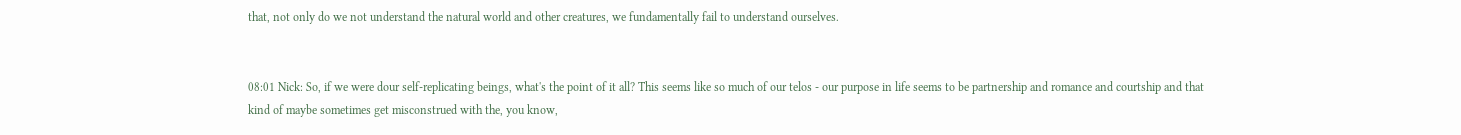that, not only do we not understand the natural world and other creatures, we fundamentally fail to understand ourselves.


08:01 Nick: So, if we were dour self-replicating beings, what's the point of it all? This seems like so much of our telos - our purpose in life seems to be partnership and romance and courtship and that kind of maybe sometimes get misconstrued with the, you know,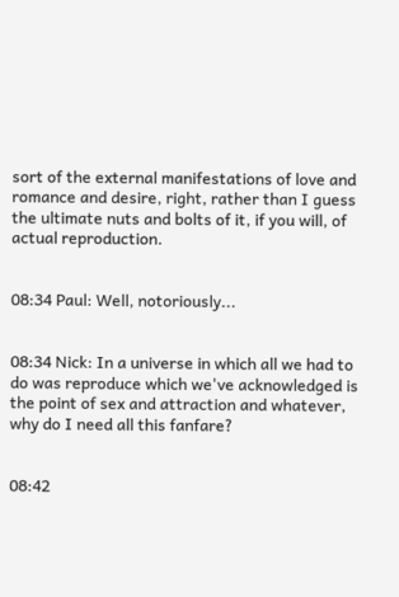sort of the external manifestations of love and romance and desire, right, rather than I guess the ultimate nuts and bolts of it, if you will, of actual reproduction.


08:34 Paul: Well, notoriously...


08:34 Nick: In a universe in which all we had to do was reproduce which we've acknowledged is the point of sex and attraction and whatever, why do I need all this fanfare?


08:42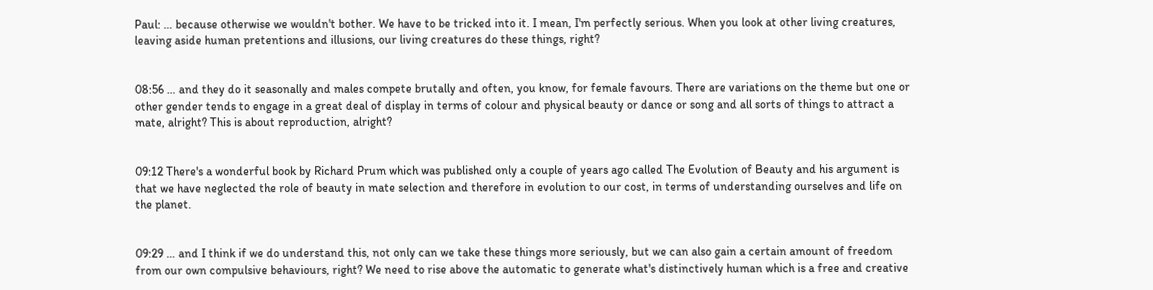Paul: … because otherwise we wouldn't bother. We have to be tricked into it. I mean, I'm perfectly serious. When you look at other living creatures, leaving aside human pretentions and illusions, our living creatures do these things, right?


08:56 … and they do it seasonally and males compete brutally and often, you know, for female favours. There are variations on the theme but one or other gender tends to engage in a great deal of display in terms of colour and physical beauty or dance or song and all sorts of things to attract a mate, alright? This is about reproduction, alright?


09:12 There's a wonderful book by Richard Prum which was published only a couple of years ago called The Evolution of Beauty and his argument is that we have neglected the role of beauty in mate selection and therefore in evolution to our cost, in terms of understanding ourselves and life on the planet.


09:29 … and I think if we do understand this, not only can we take these things more seriously, but we can also gain a certain amount of freedom from our own compulsive behaviours, right? We need to rise above the automatic to generate what's distinctively human which is a free and creative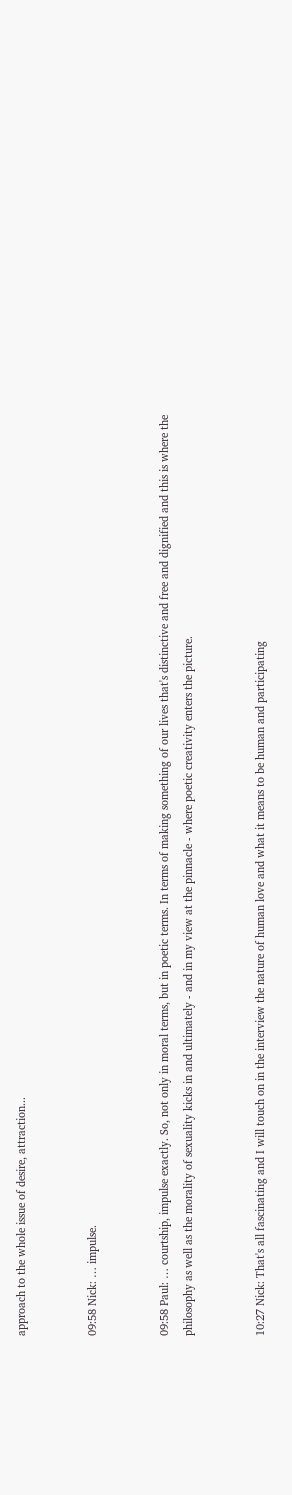approach to the whole issue of desire, attraction...


09:58 Nick: … impulse.


09:58 Paul: … courtship, impulse exactly. So, not only in moral terms, but in poetic terms. In terms of making something of our lives that's distinctive and free and dignified and this is where the philosophy as well as the morality of sexuality kicks in and ultimately - and in my view at the pinnacle - where poetic creativity enters the picture.


10:27 Nick: That's all fascinating and I will touch on in the interview the nature of human love and what it means to be human and participating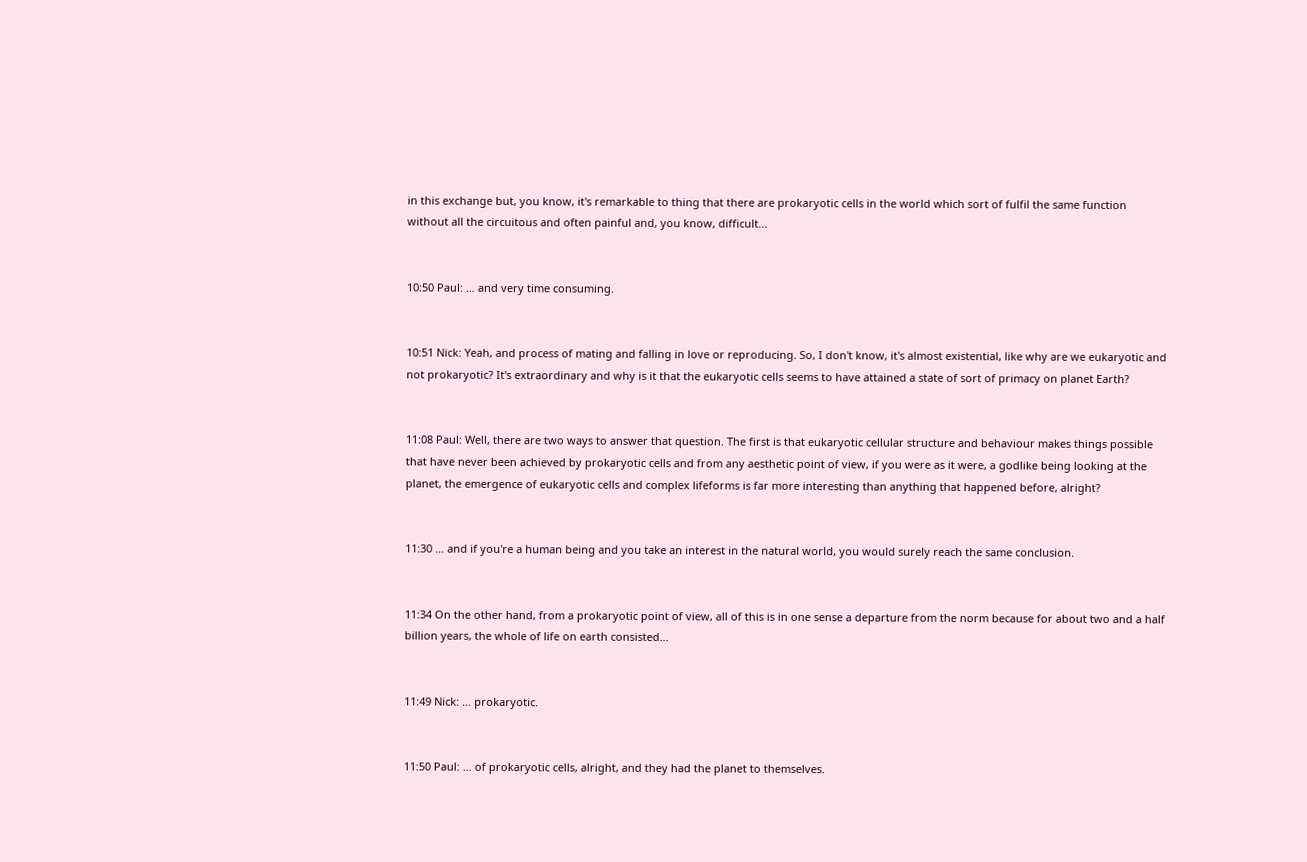in this exchange but, you know, it's remarkable to thing that there are prokaryotic cells in the world which sort of fulfil the same function without all the circuitous and often painful and, you know, difficult...


10:50 Paul: … and very time consuming.


10:51 Nick: Yeah, and process of mating and falling in love or reproducing. So, I don't know, it's almost existential, like why are we eukaryotic and not prokaryotic? It's extraordinary and why is it that the eukaryotic cells seems to have attained a state of sort of primacy on planet Earth?


11:08 Paul: Well, there are two ways to answer that question. The first is that eukaryotic cellular structure and behaviour makes things possible that have never been achieved by prokaryotic cells and from any aesthetic point of view, if you were as it were, a godlike being looking at the planet, the emergence of eukaryotic cells and complex lifeforms is far more interesting than anything that happened before, alright?


11:30 … and if you're a human being and you take an interest in the natural world, you would surely reach the same conclusion.


11:34 On the other hand, from a prokaryotic point of view, all of this is in one sense a departure from the norm because for about two and a half billion years, the whole of life on earth consisted...


11:49 Nick: … prokaryotic.


11:50 Paul: … of prokaryotic cells, alright, and they had the planet to themselves.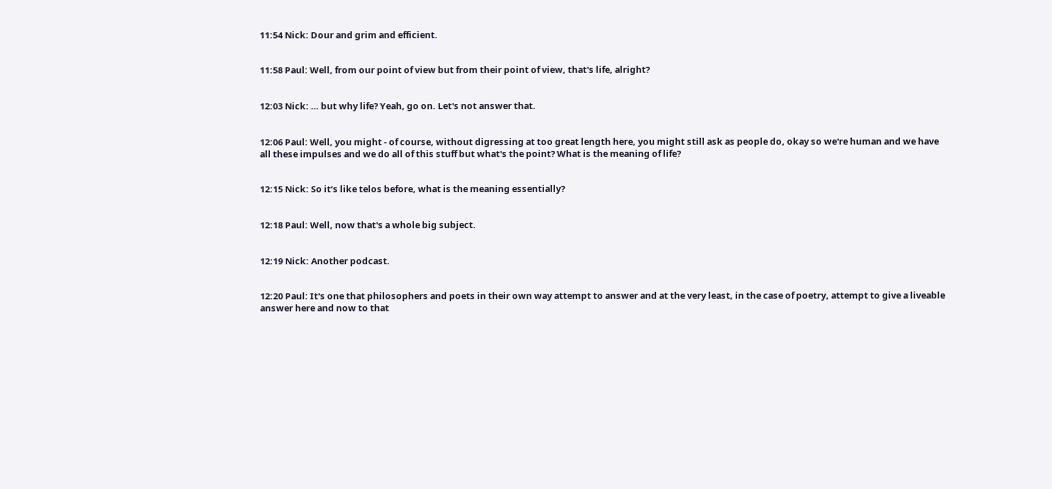11:54 Nick: Dour and grim and efficient.


11:58 Paul: Well, from our point of view but from their point of view, that's life, alright?


12:03 Nick: … but why life? Yeah, go on. Let's not answer that.


12:06 Paul: Well, you might - of course, without digressing at too great length here, you might still ask as people do, okay so we're human and we have all these impulses and we do all of this stuff but what's the point? What is the meaning of life?


12:15 Nick: So it’s like telos before, what is the meaning essentially?


12:18 Paul: Well, now that's a whole big subject.


12:19 Nick: Another podcast.


12:20 Paul: It's one that philosophers and poets in their own way attempt to answer and at the very least, in the case of poetry, attempt to give a liveable answer here and now to that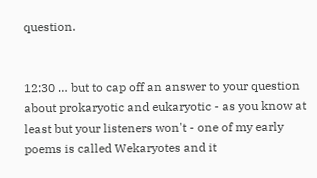question.


12:30 … but to cap off an answer to your question about prokaryotic and eukaryotic - as you know at least but your listeners won't - one of my early poems is called Wekaryotes and it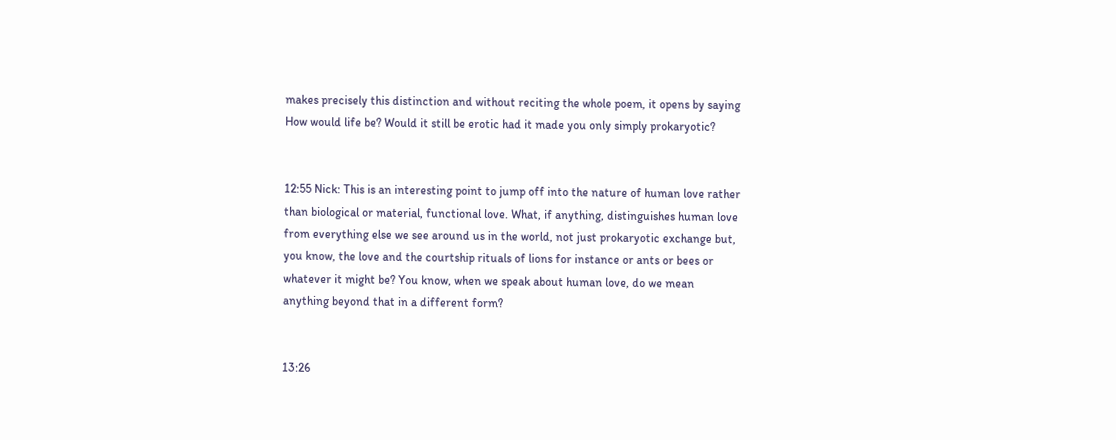makes precisely this distinction and without reciting the whole poem, it opens by saying How would life be? Would it still be erotic had it made you only simply prokaryotic?


12:55 Nick: This is an interesting point to jump off into the nature of human love rather than biological or material, functional love. What, if anything, distinguishes human love from everything else we see around us in the world, not just prokaryotic exchange but, you know, the love and the courtship rituals of lions for instance or ants or bees or whatever it might be? You know, when we speak about human love, do we mean anything beyond that in a different form?


13:26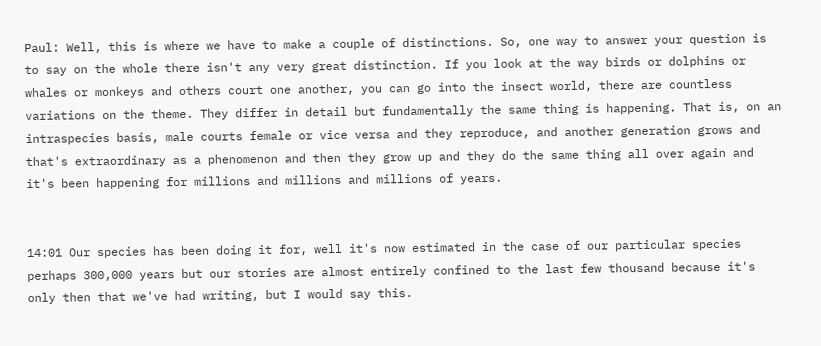Paul: Well, this is where we have to make a couple of distinctions. So, one way to answer your question is to say on the whole there isn't any very great distinction. If you look at the way birds or dolphins or whales or monkeys and others court one another, you can go into the insect world, there are countless variations on the theme. They differ in detail but fundamentally the same thing is happening. That is, on an intraspecies basis, male courts female or vice versa and they reproduce, and another generation grows and that's extraordinary as a phenomenon and then they grow up and they do the same thing all over again and it's been happening for millions and millions and millions of years.


14:01 Our species has been doing it for, well it's now estimated in the case of our particular species perhaps 300,000 years but our stories are almost entirely confined to the last few thousand because it's only then that we've had writing, but I would say this.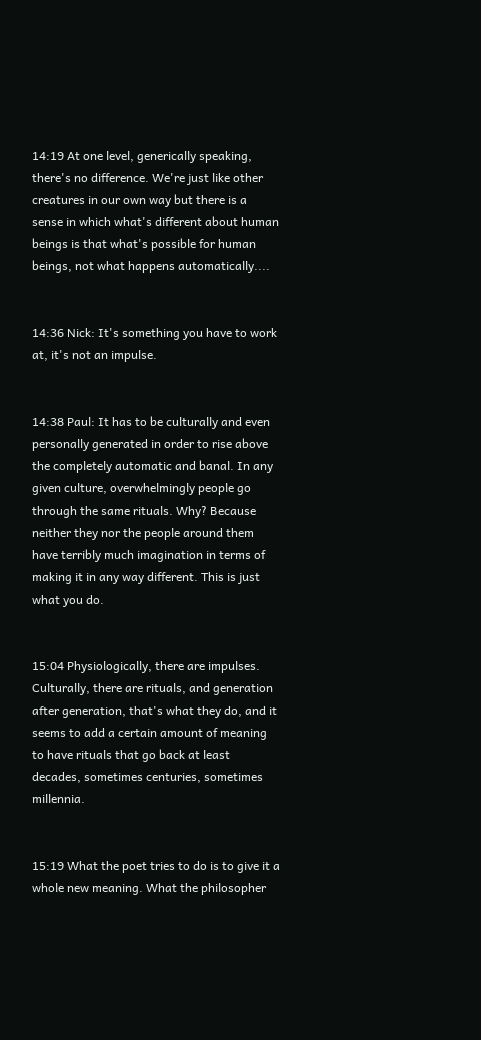14:19 At one level, generically speaking, there's no difference. We're just like other creatures in our own way but there is a sense in which what's different about human beings is that what's possible for human beings, not what happens automatically....


14:36 Nick: It's something you have to work at, it's not an impulse.


14:38 Paul: It has to be culturally and even personally generated in order to rise above the completely automatic and banal. In any given culture, overwhelmingly people go through the same rituals. Why? Because neither they nor the people around them have terribly much imagination in terms of making it in any way different. This is just what you do.


15:04 Physiologically, there are impulses. Culturally, there are rituals, and generation after generation, that's what they do, and it seems to add a certain amount of meaning to have rituals that go back at least decades, sometimes centuries, sometimes millennia.


15:19 What the poet tries to do is to give it a whole new meaning. What the philosopher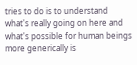tries to do is to understand what's really going on here and what's possible for human beings more generically is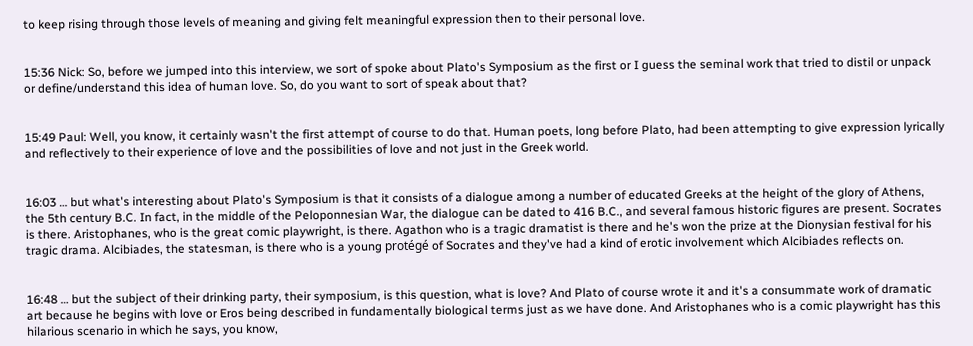to keep rising through those levels of meaning and giving felt meaningful expression then to their personal love.


15:36 Nick: So, before we jumped into this interview, we sort of spoke about Plato's Symposium as the first or I guess the seminal work that tried to distil or unpack or define/understand this idea of human love. So, do you want to sort of speak about that?


15:49 Paul: Well, you know, it certainly wasn't the first attempt of course to do that. Human poets, long before Plato, had been attempting to give expression lyrically and reflectively to their experience of love and the possibilities of love and not just in the Greek world.


16:03 … but what's interesting about Plato's Symposium is that it consists of a dialogue among a number of educated Greeks at the height of the glory of Athens, the 5th century B.C. In fact, in the middle of the Peloponnesian War, the dialogue can be dated to 416 B.C., and several famous historic figures are present. Socrates is there. Aristophanes, who is the great comic playwright, is there. Agathon who is a tragic dramatist is there and he's won the prize at the Dionysian festival for his tragic drama. Alcibiades, the statesman, is there who is a young protégé of Socrates and they've had a kind of erotic involvement which Alcibiades reflects on.


16:48 … but the subject of their drinking party, their symposium, is this question, what is love? And Plato of course wrote it and it's a consummate work of dramatic art because he begins with love or Eros being described in fundamentally biological terms just as we have done. And Aristophanes who is a comic playwright has this hilarious scenario in which he says, you know,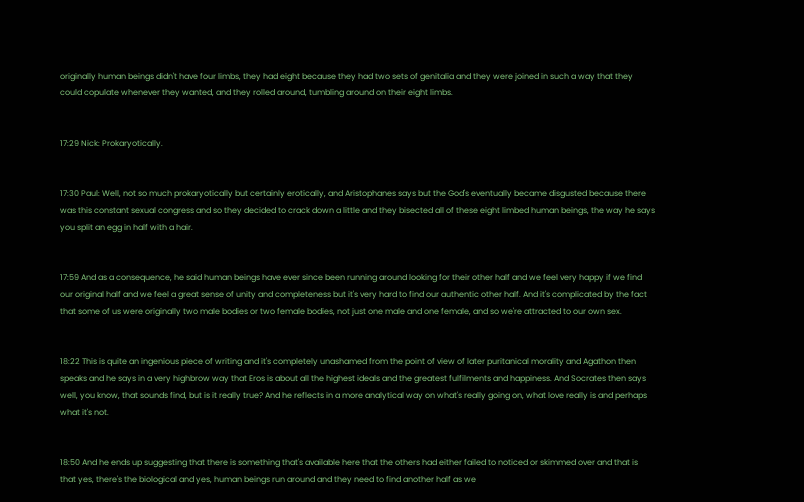originally human beings didn't have four limbs, they had eight because they had two sets of genitalia and they were joined in such a way that they could copulate whenever they wanted, and they rolled around, tumbling around on their eight limbs.


17:29 Nick: Prokaryotically.


17:30 Paul: Well, not so much prokaryotically but certainly erotically, and Aristophanes says but the God's eventually became disgusted because there was this constant sexual congress and so they decided to crack down a little and they bisected all of these eight limbed human beings, the way he says you split an egg in half with a hair.


17:59 And as a consequence, he said human beings have ever since been running around looking for their other half and we feel very happy if we find our original half and we feel a great sense of unity and completeness but it's very hard to find our authentic other half. And it's complicated by the fact that some of us were originally two male bodies or two female bodies, not just one male and one female, and so we're attracted to our own sex.


18:22 This is quite an ingenious piece of writing and it's completely unashamed from the point of view of later puritanical morality and Agathon then speaks and he says in a very highbrow way that Eros is about all the highest ideals and the greatest fulfilments and happiness. And Socrates then says well, you know, that sounds find, but is it really true? And he reflects in a more analytical way on what's really going on, what love really is and perhaps what it's not.


18:50 And he ends up suggesting that there is something that's available here that the others had either failed to noticed or skimmed over and that is that yes, there's the biological and yes, human beings run around and they need to find another half as we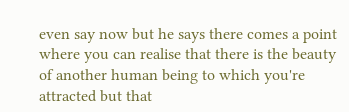even say now but he says there comes a point where you can realise that there is the beauty of another human being to which you're attracted but that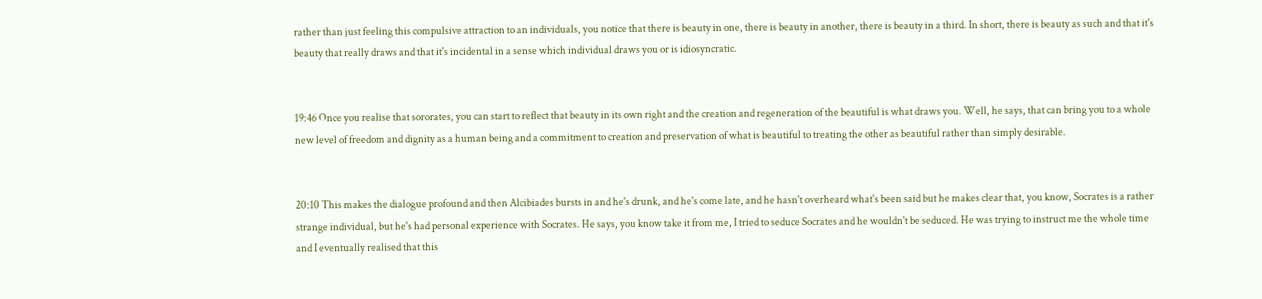rather than just feeling this compulsive attraction to an individuals, you notice that there is beauty in one, there is beauty in another, there is beauty in a third. In short, there is beauty as such and that it's beauty that really draws and that it's incidental in a sense which individual draws you or is idiosyncratic.


19:46 Once you realise that sororates, you can start to reflect that beauty in its own right and the creation and regeneration of the beautiful is what draws you. Well, he says, that can bring you to a whole new level of freedom and dignity as a human being and a commitment to creation and preservation of what is beautiful to treating the other as beautiful rather than simply desirable.


20:10 This makes the dialogue profound and then Alcibiades bursts in and he's drunk, and he's come late, and he hasn't overheard what's been said but he makes clear that, you know, Socrates is a rather strange individual, but he's had personal experience with Socrates. He says, you know take it from me, I tried to seduce Socrates and he wouldn't be seduced. He was trying to instruct me the whole time and I eventually realised that this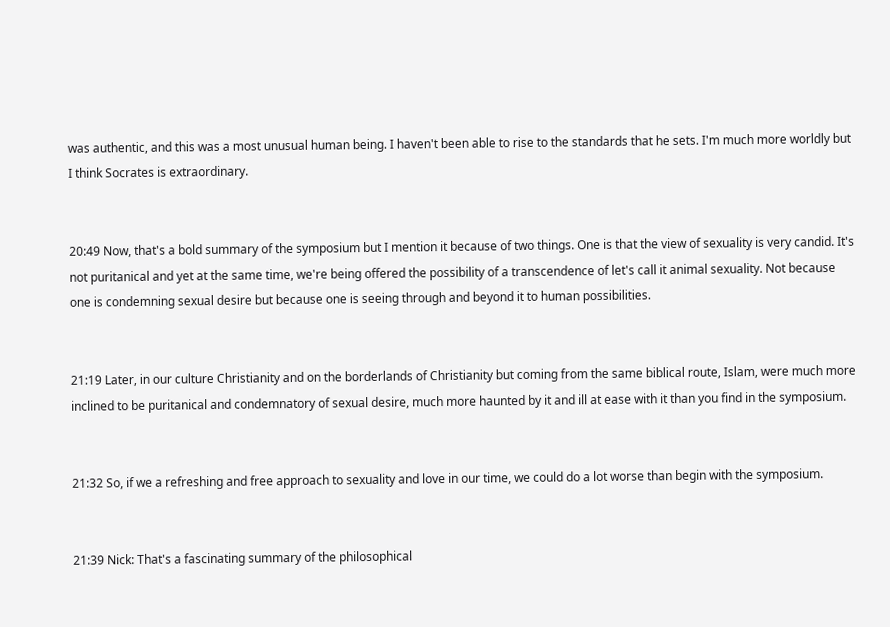was authentic, and this was a most unusual human being. I haven't been able to rise to the standards that he sets. I'm much more worldly but I think Socrates is extraordinary.


20:49 Now, that's a bold summary of the symposium but I mention it because of two things. One is that the view of sexuality is very candid. It's not puritanical and yet at the same time, we're being offered the possibility of a transcendence of let's call it animal sexuality. Not because one is condemning sexual desire but because one is seeing through and beyond it to human possibilities.


21:19 Later, in our culture Christianity and on the borderlands of Christianity but coming from the same biblical route, Islam, were much more inclined to be puritanical and condemnatory of sexual desire, much more haunted by it and ill at ease with it than you find in the symposium.


21:32 So, if we a refreshing and free approach to sexuality and love in our time, we could do a lot worse than begin with the symposium.


21:39 Nick: That's a fascinating summary of the philosophical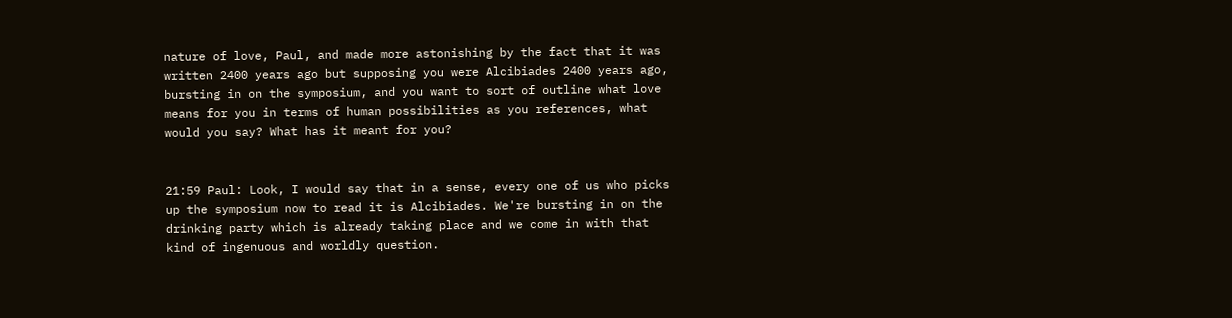nature of love, Paul, and made more astonishing by the fact that it was written 2400 years ago but supposing you were Alcibiades 2400 years ago, bursting in on the symposium, and you want to sort of outline what love means for you in terms of human possibilities as you references, what would you say? What has it meant for you?


21:59 Paul: Look, I would say that in a sense, every one of us who picks up the symposium now to read it is Alcibiades. We're bursting in on the drinking party which is already taking place and we come in with that kind of ingenuous and worldly question.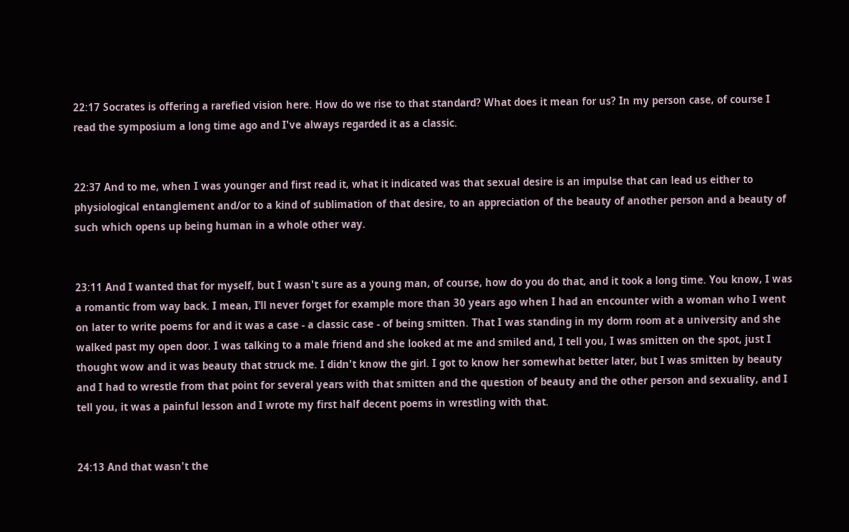22:17 Socrates is offering a rarefied vision here. How do we rise to that standard? What does it mean for us? In my person case, of course I read the symposium a long time ago and I've always regarded it as a classic.


22:37 And to me, when I was younger and first read it, what it indicated was that sexual desire is an impulse that can lead us either to physiological entanglement and/or to a kind of sublimation of that desire, to an appreciation of the beauty of another person and a beauty of such which opens up being human in a whole other way.


23:11 And I wanted that for myself, but I wasn't sure as a young man, of course, how do you do that, and it took a long time. You know, I was a romantic from way back. I mean, I’ll never forget for example more than 30 years ago when I had an encounter with a woman who I went on later to write poems for and it was a case - a classic case - of being smitten. That I was standing in my dorm room at a university and she walked past my open door. I was talking to a male friend and she looked at me and smiled and, I tell you, I was smitten on the spot, just I thought wow and it was beauty that struck me. I didn't know the girl. I got to know her somewhat better later, but I was smitten by beauty and I had to wrestle from that point for several years with that smitten and the question of beauty and the other person and sexuality, and I tell you, it was a painful lesson and I wrote my first half decent poems in wrestling with that.


24:13 And that wasn't the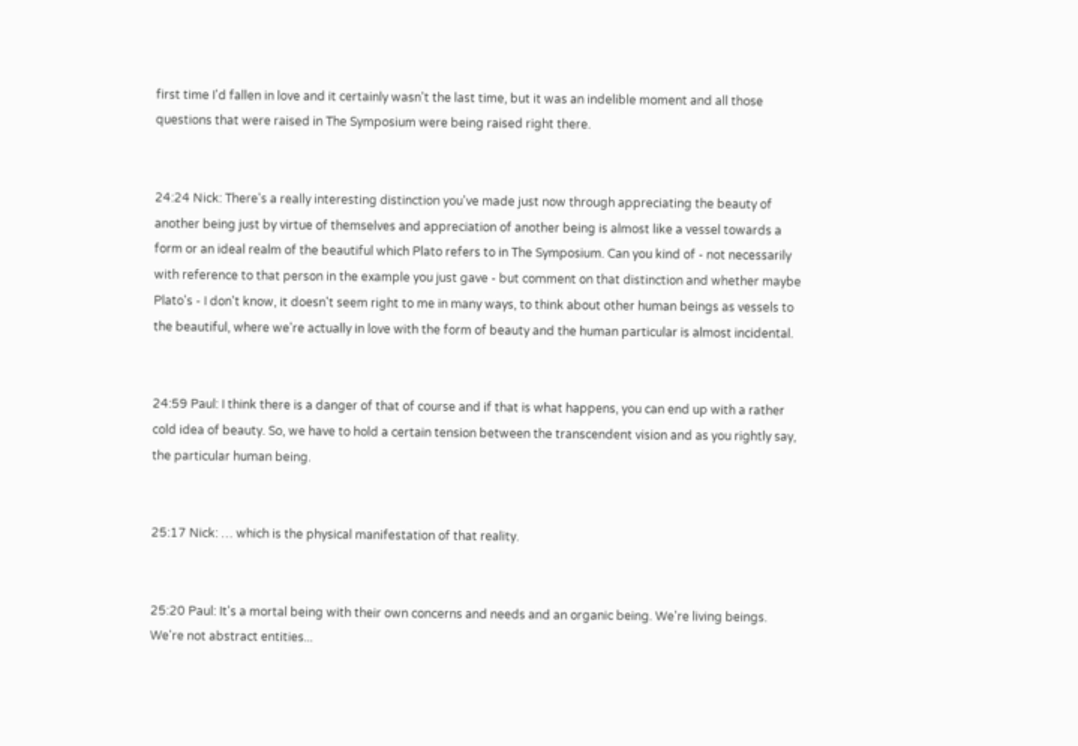first time I'd fallen in love and it certainly wasn't the last time, but it was an indelible moment and all those questions that were raised in The Symposium were being raised right there.


24:24 Nick: There's a really interesting distinction you've made just now through appreciating the beauty of another being just by virtue of themselves and appreciation of another being is almost like a vessel towards a form or an ideal realm of the beautiful which Plato refers to in The Symposium. Can you kind of - not necessarily with reference to that person in the example you just gave - but comment on that distinction and whether maybe Plato's - I don't know, it doesn't seem right to me in many ways, to think about other human beings as vessels to the beautiful, where we're actually in love with the form of beauty and the human particular is almost incidental.


24:59 Paul: I think there is a danger of that of course and if that is what happens, you can end up with a rather cold idea of beauty. So, we have to hold a certain tension between the transcendent vision and as you rightly say, the particular human being.


25:17 Nick: … which is the physical manifestation of that reality.


25:20 Paul: It's a mortal being with their own concerns and needs and an organic being. We're living beings. We're not abstract entities...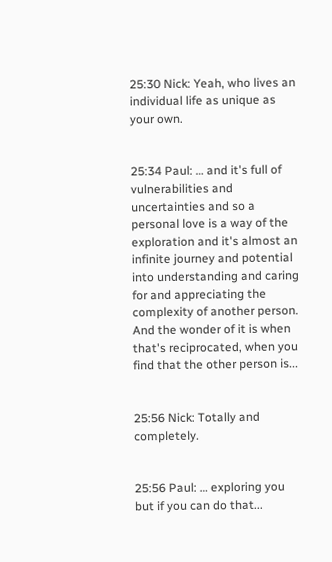25:30 Nick: Yeah, who lives an individual life as unique as your own.


25:34 Paul: … and it's full of vulnerabilities and uncertainties and so a personal love is a way of the exploration and it's almost an infinite journey and potential into understanding and caring for and appreciating the complexity of another person. And the wonder of it is when that's reciprocated, when you find that the other person is...


25:56 Nick: Totally and completely.


25:56 Paul: … exploring you but if you can do that...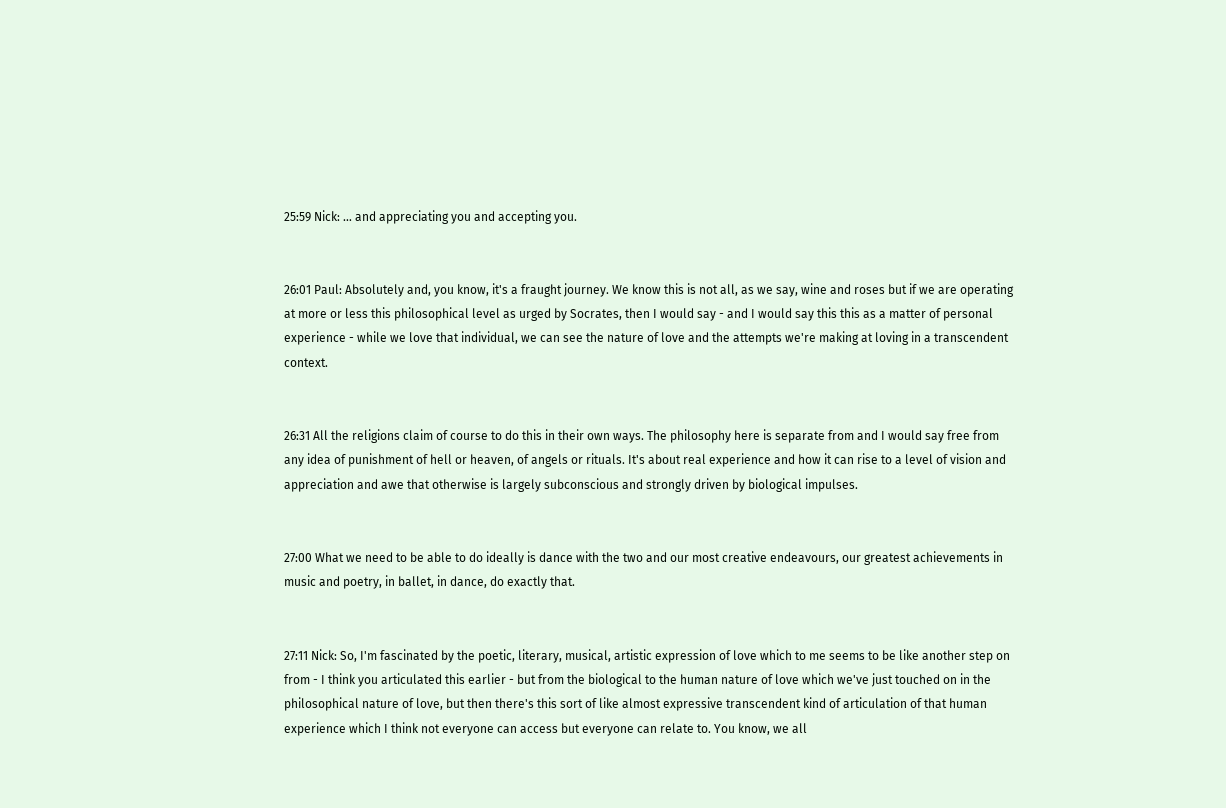25:59 Nick: … and appreciating you and accepting you.


26:01 Paul: Absolutely and, you know, it's a fraught journey. We know this is not all, as we say, wine and roses but if we are operating at more or less this philosophical level as urged by Socrates, then I would say - and I would say this this as a matter of personal experience - while we love that individual, we can see the nature of love and the attempts we're making at loving in a transcendent context.


26:31 All the religions claim of course to do this in their own ways. The philosophy here is separate from and I would say free from any idea of punishment of hell or heaven, of angels or rituals. It's about real experience and how it can rise to a level of vision and appreciation and awe that otherwise is largely subconscious and strongly driven by biological impulses.


27:00 What we need to be able to do ideally is dance with the two and our most creative endeavours, our greatest achievements in music and poetry, in ballet, in dance, do exactly that.


27:11 Nick: So, I'm fascinated by the poetic, literary, musical, artistic expression of love which to me seems to be like another step on from - I think you articulated this earlier - but from the biological to the human nature of love which we've just touched on in the philosophical nature of love, but then there's this sort of like almost expressive transcendent kind of articulation of that human experience which I think not everyone can access but everyone can relate to. You know, we all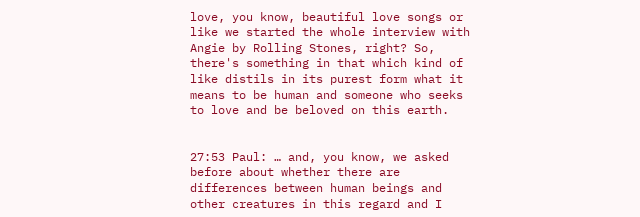love, you know, beautiful love songs or like we started the whole interview with Angie by Rolling Stones, right? So, there's something in that which kind of like distils in its purest form what it means to be human and someone who seeks to love and be beloved on this earth.


27:53 Paul: … and, you know, we asked before about whether there are differences between human beings and other creatures in this regard and I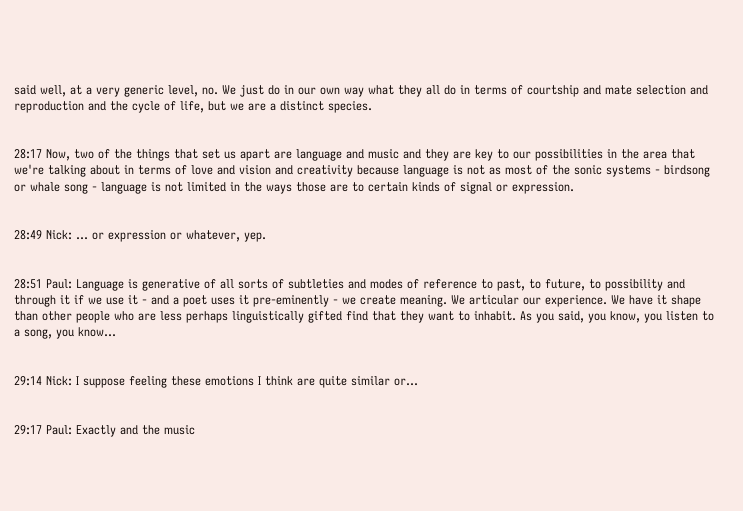said well, at a very generic level, no. We just do in our own way what they all do in terms of courtship and mate selection and reproduction and the cycle of life, but we are a distinct species.


28:17 Now, two of the things that set us apart are language and music and they are key to our possibilities in the area that we're talking about in terms of love and vision and creativity because language is not as most of the sonic systems - birdsong or whale song - language is not limited in the ways those are to certain kinds of signal or expression.


28:49 Nick: … or expression or whatever, yep.


28:51 Paul: Language is generative of all sorts of subtleties and modes of reference to past, to future, to possibility and through it if we use it - and a poet uses it pre-eminently - we create meaning. We articular our experience. We have it shape than other people who are less perhaps linguistically gifted find that they want to inhabit. As you said, you know, you listen to a song, you know...


29:14 Nick: I suppose feeling these emotions I think are quite similar or...


29:17 Paul: Exactly and the music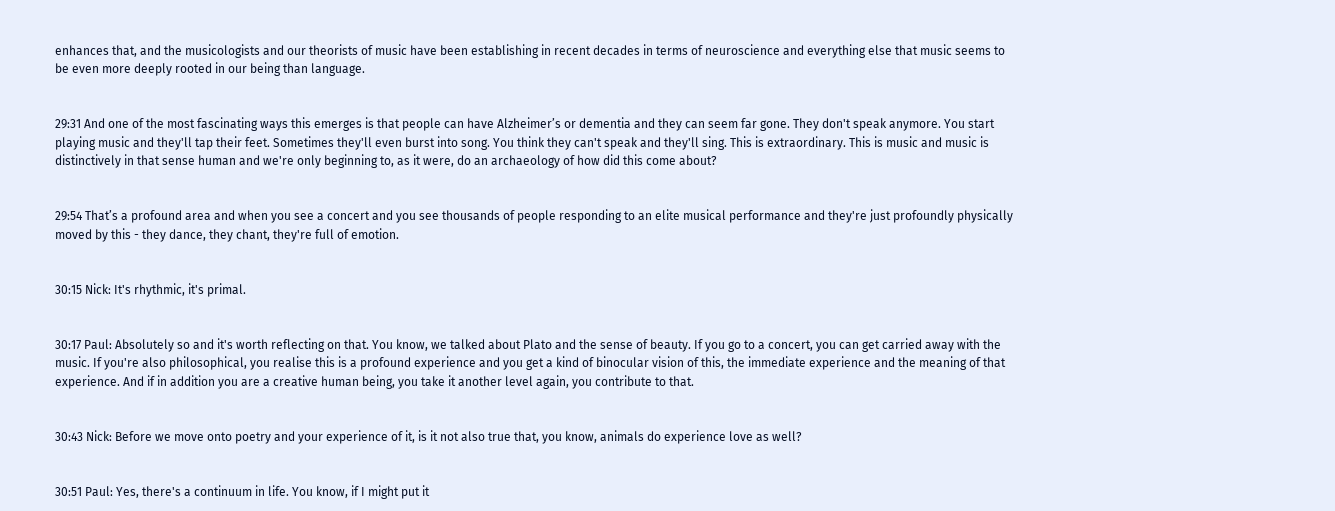enhances that, and the musicologists and our theorists of music have been establishing in recent decades in terms of neuroscience and everything else that music seems to be even more deeply rooted in our being than language.


29:31 And one of the most fascinating ways this emerges is that people can have Alzheimer’s or dementia and they can seem far gone. They don't speak anymore. You start playing music and they'll tap their feet. Sometimes they'll even burst into song. You think they can't speak and they'll sing. This is extraordinary. This is music and music is distinctively in that sense human and we're only beginning to, as it were, do an archaeology of how did this come about?


29:54 That’s a profound area and when you see a concert and you see thousands of people responding to an elite musical performance and they're just profoundly physically moved by this - they dance, they chant, they're full of emotion.


30:15 Nick: It's rhythmic, it's primal.


30:17 Paul: Absolutely so and it's worth reflecting on that. You know, we talked about Plato and the sense of beauty. If you go to a concert, you can get carried away with the music. If you're also philosophical, you realise this is a profound experience and you get a kind of binocular vision of this, the immediate experience and the meaning of that experience. And if in addition you are a creative human being, you take it another level again, you contribute to that.


30:43 Nick: Before we move onto poetry and your experience of it, is it not also true that, you know, animals do experience love as well?


30:51 Paul: Yes, there's a continuum in life. You know, if I might put it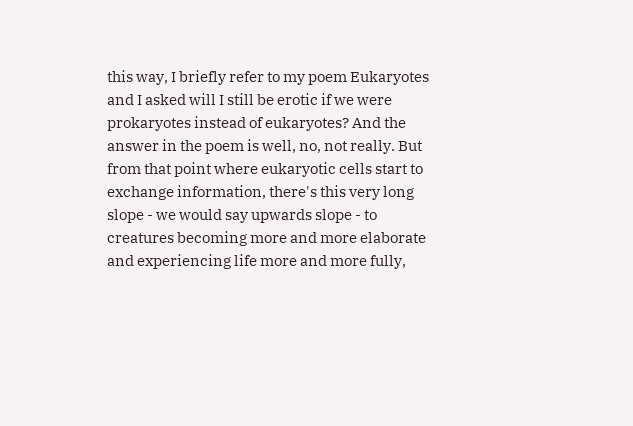this way, I briefly refer to my poem Eukaryotes and I asked will I still be erotic if we were prokaryotes instead of eukaryotes? And the answer in the poem is well, no, not really. But from that point where eukaryotic cells start to exchange information, there's this very long slope - we would say upwards slope - to creatures becoming more and more elaborate and experiencing life more and more fully,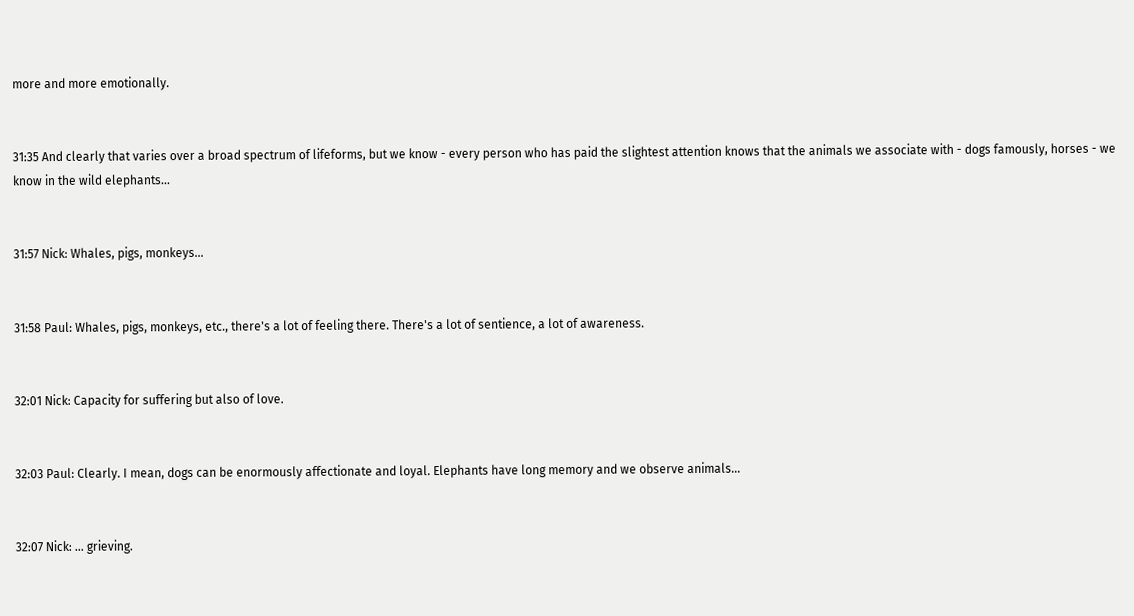more and more emotionally.


31:35 And clearly that varies over a broad spectrum of lifeforms, but we know - every person who has paid the slightest attention knows that the animals we associate with - dogs famously, horses - we know in the wild elephants...


31:57 Nick: Whales, pigs, monkeys...


31:58 Paul: Whales, pigs, monkeys, etc., there's a lot of feeling there. There's a lot of sentience, a lot of awareness.


32:01 Nick: Capacity for suffering but also of love.


32:03 Paul: Clearly. I mean, dogs can be enormously affectionate and loyal. Elephants have long memory and we observe animals...


32:07 Nick: … grieving.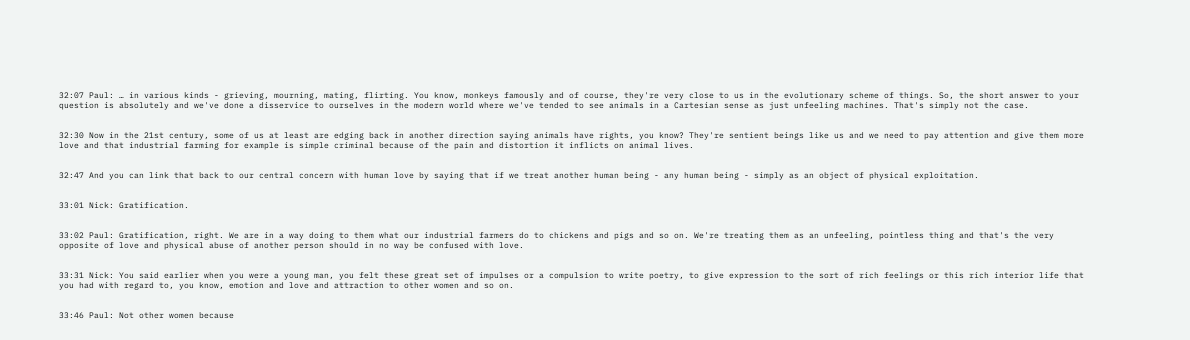32:07 Paul: … in various kinds - grieving, mourning, mating, flirting. You know, monkeys famously and of course, they're very close to us in the evolutionary scheme of things. So, the short answer to your question is absolutely and we've done a disservice to ourselves in the modern world where we've tended to see animals in a Cartesian sense as just unfeeling machines. That's simply not the case.


32:30 Now in the 21st century, some of us at least are edging back in another direction saying animals have rights, you know? They're sentient beings like us and we need to pay attention and give them more love and that industrial farming for example is simple criminal because of the pain and distortion it inflicts on animal lives.


32:47 And you can link that back to our central concern with human love by saying that if we treat another human being - any human being - simply as an object of physical exploitation.


33:01 Nick: Gratification.


33:02 Paul: Gratification, right. We are in a way doing to them what our industrial farmers do to chickens and pigs and so on. We're treating them as an unfeeling, pointless thing and that's the very opposite of love and physical abuse of another person should in no way be confused with love.


33:31 Nick: You said earlier when you were a young man, you felt these great set of impulses or a compulsion to write poetry, to give expression to the sort of rich feelings or this rich interior life that you had with regard to, you know, emotion and love and attraction to other women and so on.


33:46 Paul: Not other women because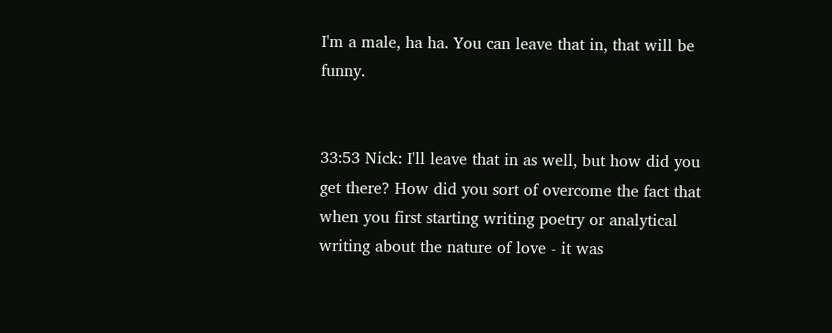I'm a male, ha ha. You can leave that in, that will be funny.


33:53 Nick: I'll leave that in as well, but how did you get there? How did you sort of overcome the fact that when you first starting writing poetry or analytical writing about the nature of love - it was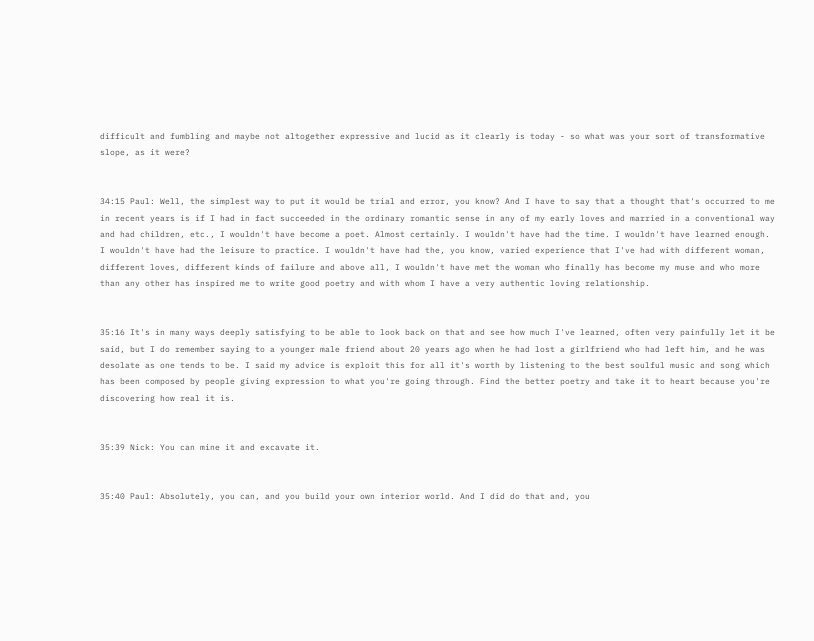difficult and fumbling and maybe not altogether expressive and lucid as it clearly is today - so what was your sort of transformative slope, as it were?


34:15 Paul: Well, the simplest way to put it would be trial and error, you know? And I have to say that a thought that's occurred to me in recent years is if I had in fact succeeded in the ordinary romantic sense in any of my early loves and married in a conventional way and had children, etc., I wouldn't have become a poet. Almost certainly. I wouldn't have had the time. I wouldn't have learned enough. I wouldn't have had the leisure to practice. I wouldn't have had the, you know, varied experience that I've had with different woman, different loves, different kinds of failure and above all, I wouldn't have met the woman who finally has become my muse and who more than any other has inspired me to write good poetry and with whom I have a very authentic loving relationship.


35:16 It's in many ways deeply satisfying to be able to look back on that and see how much I've learned, often very painfully let it be said, but I do remember saying to a younger male friend about 20 years ago when he had lost a girlfriend who had left him, and he was desolate as one tends to be. I said my advice is exploit this for all it's worth by listening to the best soulful music and song which has been composed by people giving expression to what you're going through. Find the better poetry and take it to heart because you're discovering how real it is.


35:39 Nick: You can mine it and excavate it.


35:40 Paul: Absolutely, you can, and you build your own interior world. And I did do that and, you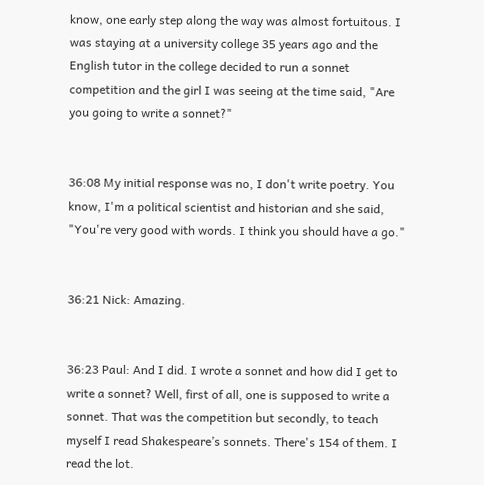know, one early step along the way was almost fortuitous. I was staying at a university college 35 years ago and the English tutor in the college decided to run a sonnet competition and the girl I was seeing at the time said, "Are you going to write a sonnet?"


36:08 My initial response was no, I don't write poetry. You know, I'm a political scientist and historian and she said, "You're very good with words. I think you should have a go."


36:21 Nick: Amazing.


36:23 Paul: And I did. I wrote a sonnet and how did I get to write a sonnet? Well, first of all, one is supposed to write a sonnet. That was the competition but secondly, to teach myself I read Shakespeare’s sonnets. There's 154 of them. I read the lot.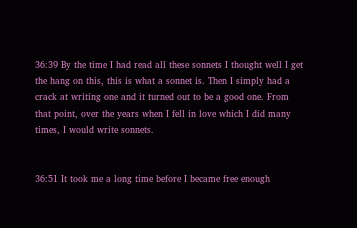36:39 By the time I had read all these sonnets I thought well I get the hang on this, this is what a sonnet is. Then I simply had a crack at writing one and it turned out to be a good one. From that point, over the years when I fell in love which I did many times, I would write sonnets.


36:51 It took me a long time before I became free enough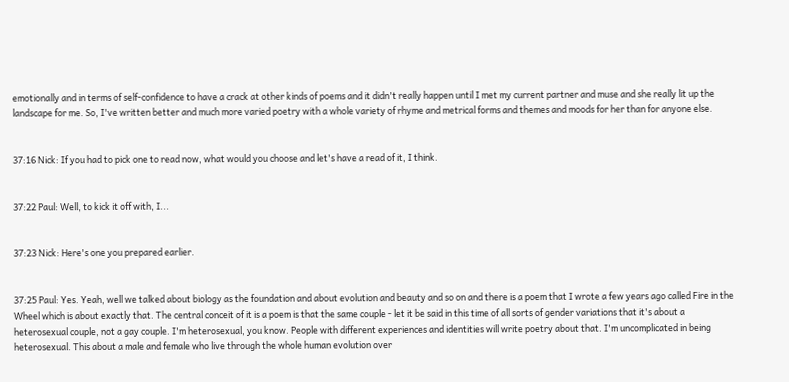emotionally and in terms of self-confidence to have a crack at other kinds of poems and it didn't really happen until I met my current partner and muse and she really lit up the landscape for me. So, I've written better and much more varied poetry with a whole variety of rhyme and metrical forms and themes and moods for her than for anyone else.


37:16 Nick: If you had to pick one to read now, what would you choose and let's have a read of it, I think.


37:22 Paul: Well, to kick it off with, I...


37:23 Nick: Here's one you prepared earlier.


37:25 Paul: Yes. Yeah, well we talked about biology as the foundation and about evolution and beauty and so on and there is a poem that I wrote a few years ago called Fire in the Wheel which is about exactly that. The central conceit of it is a poem is that the same couple - let it be said in this time of all sorts of gender variations that it's about a heterosexual couple, not a gay couple. I'm heterosexual, you know. People with different experiences and identities will write poetry about that. I'm uncomplicated in being heterosexual. This about a male and female who live through the whole human evolution over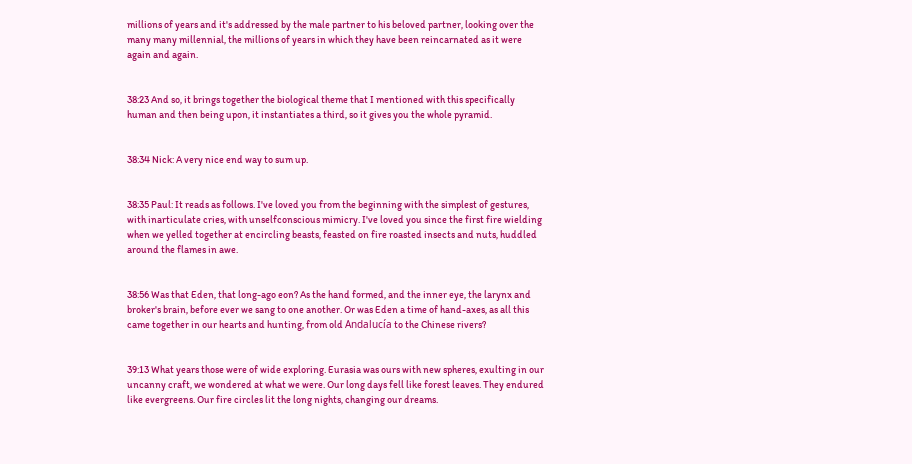millions of years and it's addressed by the male partner to his beloved partner, looking over the many many millennial, the millions of years in which they have been reincarnated as it were again and again.


38:23 And so, it brings together the biological theme that I mentioned with this specifically human and then being upon, it instantiates a third, so it gives you the whole pyramid.


38:34 Nick: A very nice end way to sum up.


38:35 Paul: It reads as follows. I've loved you from the beginning with the simplest of gestures, with inarticulate cries, with unselfconscious mimicry. I've loved you since the first fire wielding when we yelled together at encircling beasts, feasted on fire roasted insects and nuts, huddled around the flames in awe.


38:56 Was that Eden, that long-ago eon? As the hand formed, and the inner eye, the larynx and broker's brain, before ever we sang to one another. Or was Eden a time of hand-axes, as all this came together in our hearts and hunting, from old Andalucía to the Chinese rivers?


39:13 What years those were of wide exploring. Eurasia was ours with new spheres, exulting in our uncanny craft, we wondered at what we were. Our long days fell like forest leaves. They endured like evergreens. Our fire circles lit the long nights, changing our dreams.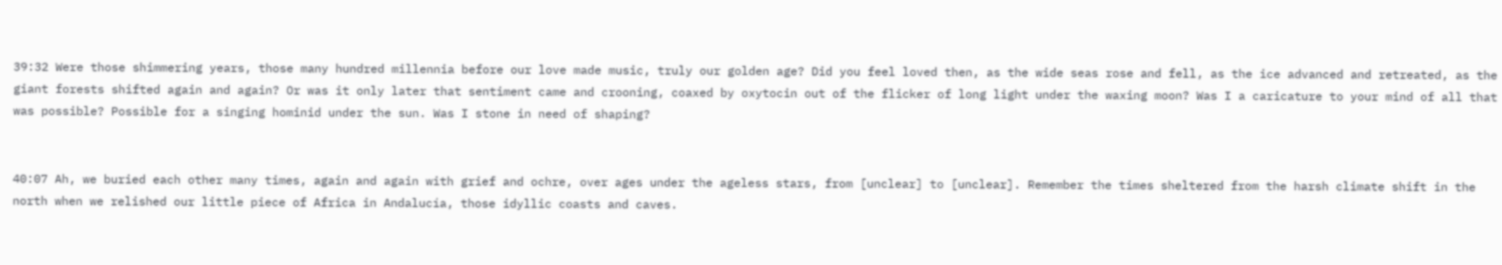39:32 Were those shimmering years, those many hundred millennia before our love made music, truly our golden age? Did you feel loved then, as the wide seas rose and fell, as the ice advanced and retreated, as the giant forests shifted again and again? Or was it only later that sentiment came and crooning, coaxed by oxytocin out of the flicker of long light under the waxing moon? Was I a caricature to your mind of all that was possible? Possible for a singing hominid under the sun. Was I stone in need of shaping?


40:07 Ah, we buried each other many times, again and again with grief and ochre, over ages under the ageless stars, from [unclear] to [unclear]. Remember the times sheltered from the harsh climate shift in the north when we relished our little piece of Africa in Andalucía, those idyllic coasts and caves.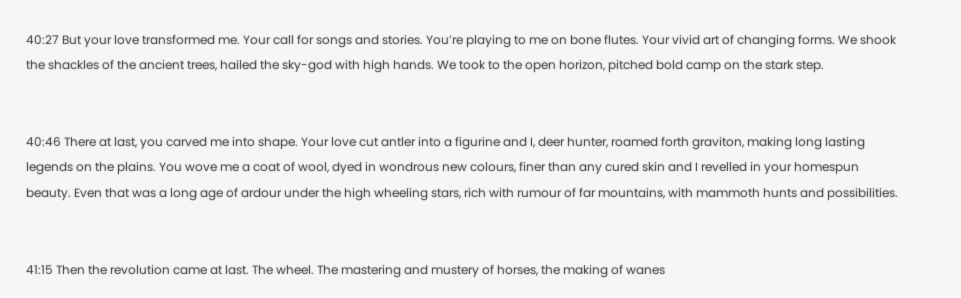40:27 But your love transformed me. Your call for songs and stories. You’re playing to me on bone flutes. Your vivid art of changing forms. We shook the shackles of the ancient trees, hailed the sky-god with high hands. We took to the open horizon, pitched bold camp on the stark step.


40:46 There at last, you carved me into shape. Your love cut antler into a figurine and I, deer hunter, roamed forth graviton, making long lasting legends on the plains. You wove me a coat of wool, dyed in wondrous new colours, finer than any cured skin and I revelled in your homespun beauty. Even that was a long age of ardour under the high wheeling stars, rich with rumour of far mountains, with mammoth hunts and possibilities.


41:15 Then the revolution came at last. The wheel. The mastering and mustery of horses, the making of wanes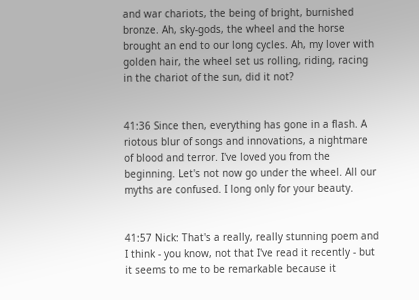and war chariots, the being of bright, burnished bronze. Ah, sky-gods, the wheel and the horse brought an end to our long cycles. Ah, my lover with golden hair, the wheel set us rolling, riding, racing in the chariot of the sun, did it not?


41:36 Since then, everything has gone in a flash. A riotous blur of songs and innovations, a nightmare of blood and terror. I've loved you from the beginning. Let's not now go under the wheel. All our myths are confused. I long only for your beauty.


41:57 Nick: That's a really, really stunning poem and I think - you know, not that I've read it recently - but it seems to me to be remarkable because it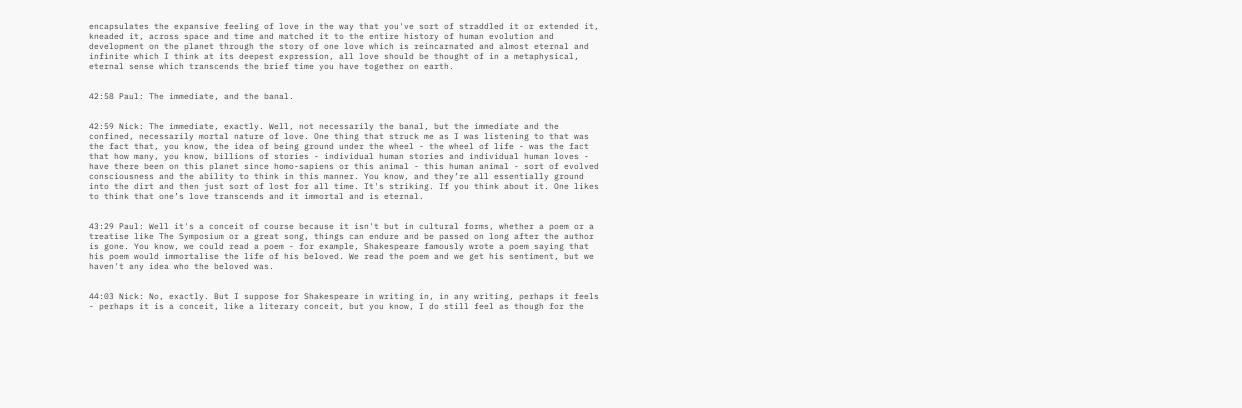encapsulates the expansive feeling of love in the way that you've sort of straddled it or extended it, kneaded it, across space and time and matched it to the entire history of human evolution and development on the planet through the story of one love which is reincarnated and almost eternal and infinite which I think at its deepest expression, all love should be thought of in a metaphysical, eternal sense which transcends the brief time you have together on earth.


42:58 Paul: The immediate, and the banal.


42:59 Nick: The immediate, exactly. Well, not necessarily the banal, but the immediate and the confined, necessarily mortal nature of love. One thing that struck me as I was listening to that was the fact that, you know, the idea of being ground under the wheel - the wheel of life - was the fact that how many, you know, billions of stories - individual human stories and individual human loves - have there been on this planet since homo-sapiens or this animal - this human animal - sort of evolved consciousness and the ability to think in this manner. You know, and they’re all essentially ground into the dirt and then just sort of lost for all time. It's striking. If you think about it. One likes to think that one’s love transcends and it immortal and is eternal.


43:29 Paul: Well it's a conceit of course because it isn't but in cultural forms, whether a poem or a treatise like The Symposium or a great song, things can endure and be passed on long after the author is gone. You know, we could read a poem - for example, Shakespeare famously wrote a poem saying that his poem would immortalise the life of his beloved. We read the poem and we get his sentiment, but we haven't any idea who the beloved was.


44:03 Nick: No, exactly. But I suppose for Shakespeare in writing in, in any writing, perhaps it feels - perhaps it is a conceit, like a literary conceit, but you know, I do still feel as though for the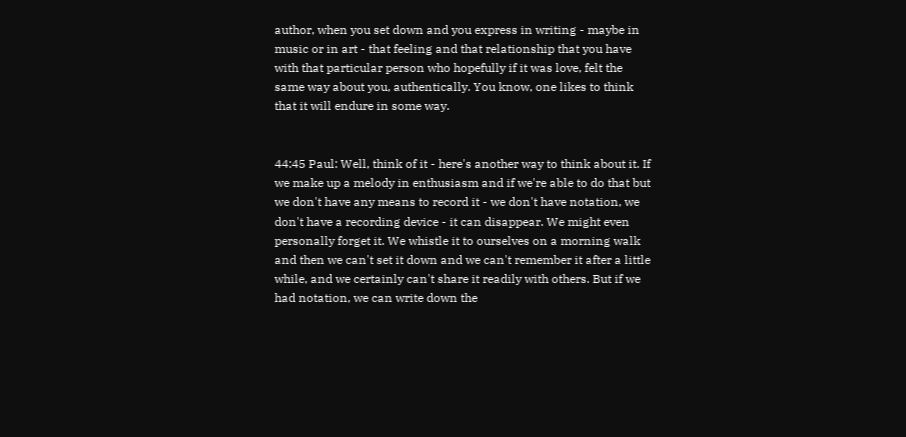author, when you set down and you express in writing - maybe in music or in art - that feeling and that relationship that you have with that particular person who hopefully if it was love, felt the same way about you, authentically. You know, one likes to think that it will endure in some way.


44:45 Paul: Well, think of it - here's another way to think about it. If we make up a melody in enthusiasm and if we're able to do that but we don't have any means to record it - we don't have notation, we don't have a recording device - it can disappear. We might even personally forget it. We whistle it to ourselves on a morning walk and then we can't set it down and we can't remember it after a little while, and we certainly can't share it readily with others. But if we had notation, we can write down the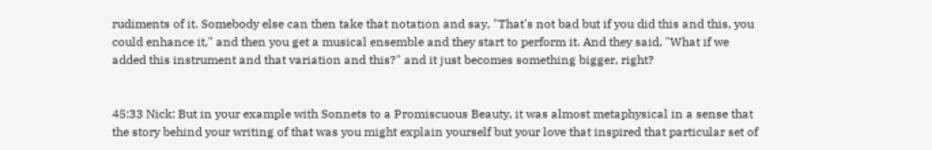rudiments of it. Somebody else can then take that notation and say, "That's not bad but if you did this and this, you could enhance it," and then you get a musical ensemble and they start to perform it. And they said, "What if we added this instrument and that variation and this?" and it just becomes something bigger, right?


45:33 Nick: But in your example with Sonnets to a Promiscuous Beauty, it was almost metaphysical in a sense that the story behind your writing of that was you might explain yourself but your love that inspired that particular set of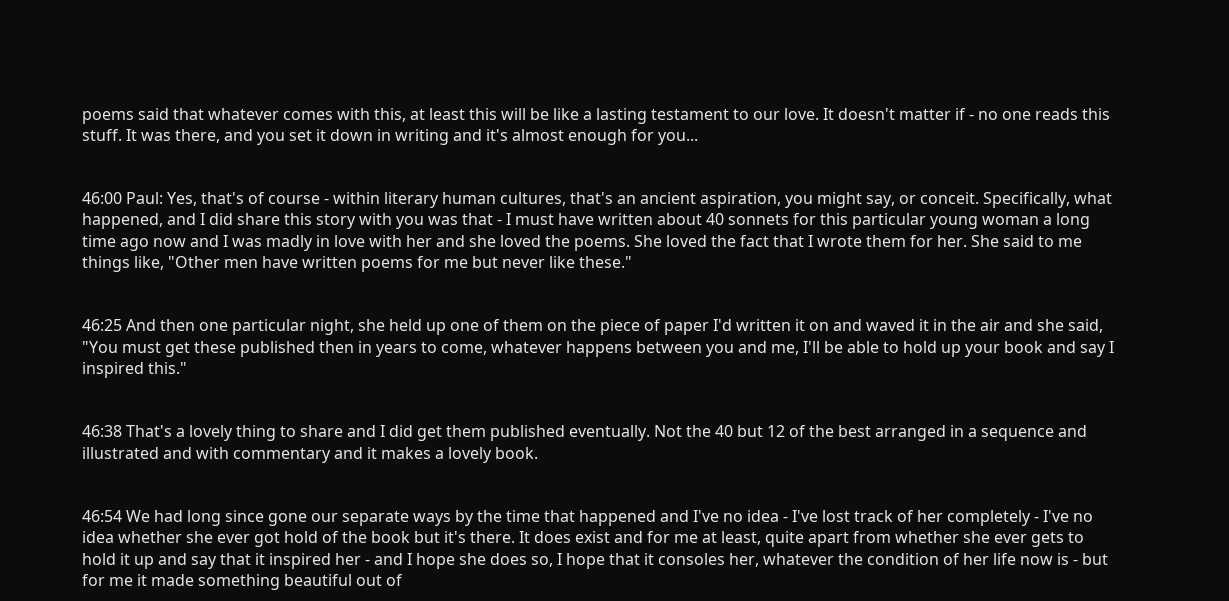poems said that whatever comes with this, at least this will be like a lasting testament to our love. It doesn't matter if - no one reads this stuff. It was there, and you set it down in writing and it's almost enough for you...


46:00 Paul: Yes, that's of course - within literary human cultures, that's an ancient aspiration, you might say, or conceit. Specifically, what happened, and I did share this story with you was that - I must have written about 40 sonnets for this particular young woman a long time ago now and I was madly in love with her and she loved the poems. She loved the fact that I wrote them for her. She said to me things like, "Other men have written poems for me but never like these."


46:25 And then one particular night, she held up one of them on the piece of paper I'd written it on and waved it in the air and she said, "You must get these published then in years to come, whatever happens between you and me, I'll be able to hold up your book and say I inspired this."


46:38 That's a lovely thing to share and I did get them published eventually. Not the 40 but 12 of the best arranged in a sequence and illustrated and with commentary and it makes a lovely book.


46:54 We had long since gone our separate ways by the time that happened and I've no idea - I've lost track of her completely - I've no idea whether she ever got hold of the book but it's there. It does exist and for me at least, quite apart from whether she ever gets to hold it up and say that it inspired her - and I hope she does so, I hope that it consoles her, whatever the condition of her life now is - but for me it made something beautiful out of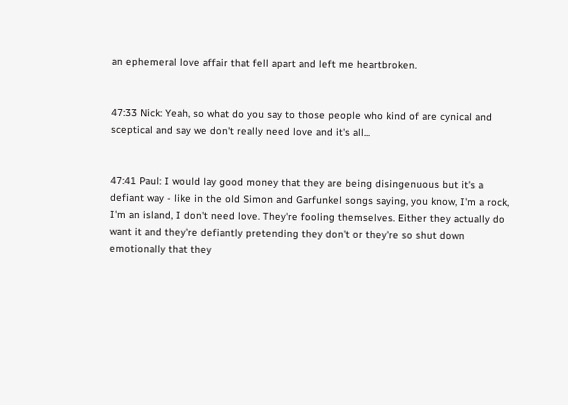an ephemeral love affair that fell apart and left me heartbroken.


47:33 Nick: Yeah, so what do you say to those people who kind of are cynical and sceptical and say we don't really need love and it's all...


47:41 Paul: I would lay good money that they are being disingenuous but it's a defiant way - like in the old Simon and Garfunkel songs saying, you know, I'm a rock, I'm an island, I don't need love. They're fooling themselves. Either they actually do want it and they're defiantly pretending they don't or they're so shut down emotionally that they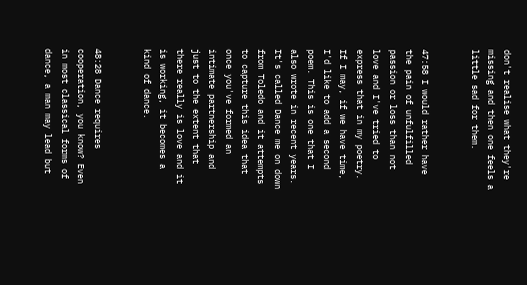don't realise what they're missing and then one feels a little sad for them.


47:58 I would rather have the pain of unfulfilled passion or loss than not love and I've tried to express that in my poetry. If I may, if we have time, I'd like to add a second poem. This is one that I also wrote in recent years. It's called Dance me on down from Toledo and it attempts to capture this idea that once you've formed an intimate partnership and just to the extent that there really is love and it is working, it becomes a kind of dance.


48:28 Dance requires cooperation, you know? Even in most classical forms of dance, a man may lead but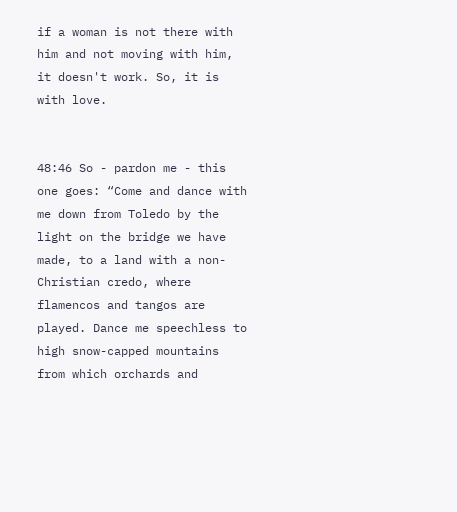if a woman is not there with him and not moving with him, it doesn't work. So, it is with love.


48:46 So - pardon me - this one goes: “Come and dance with me down from Toledo by the light on the bridge we have made, to a land with a non-Christian credo, where flamencos and tangos are played. Dance me speechless to high snow-capped mountains from which orchards and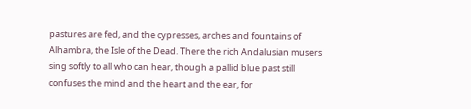pastures are fed, and the cypresses, arches and fountains of Alhambra, the Isle of the Dead. There the rich Andalusian musers sing softly to all who can hear, though a pallid blue past still confuses the mind and the heart and the ear, for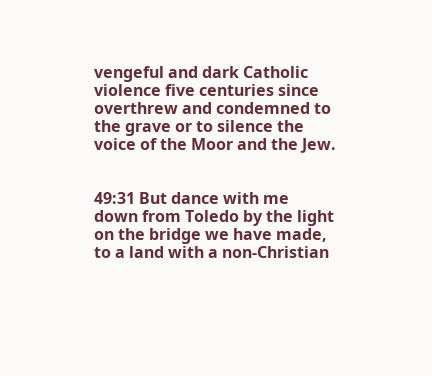vengeful and dark Catholic violence five centuries since overthrew and condemned to the grave or to silence the voice of the Moor and the Jew.


49:31 But dance with me down from Toledo by the light on the bridge we have made, to a land with a non-Christian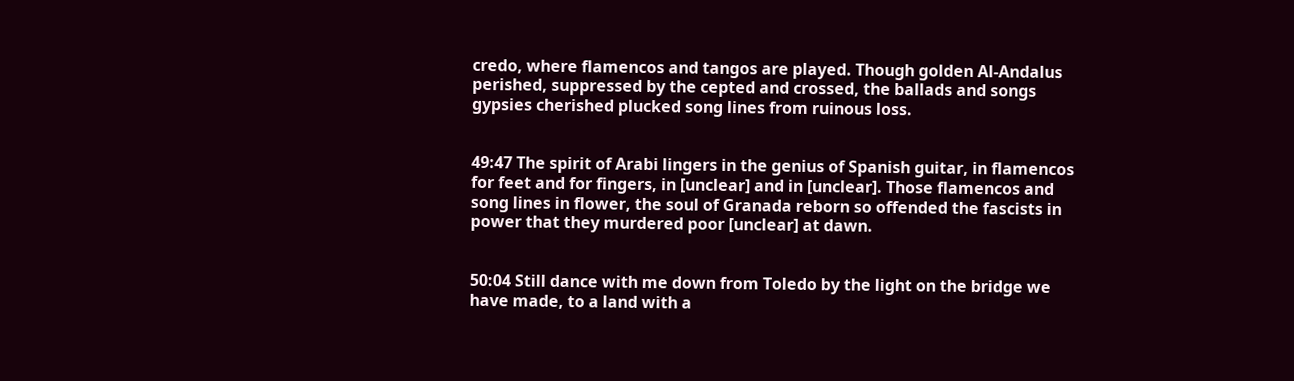credo, where flamencos and tangos are played. Though golden Al-Andalus perished, suppressed by the cepted and crossed, the ballads and songs gypsies cherished plucked song lines from ruinous loss.


49:47 The spirit of Arabi lingers in the genius of Spanish guitar, in flamencos for feet and for fingers, in [unclear] and in [unclear]. Those flamencos and song lines in flower, the soul of Granada reborn so offended the fascists in power that they murdered poor [unclear] at dawn.


50:04 Still dance with me down from Toledo by the light on the bridge we have made, to a land with a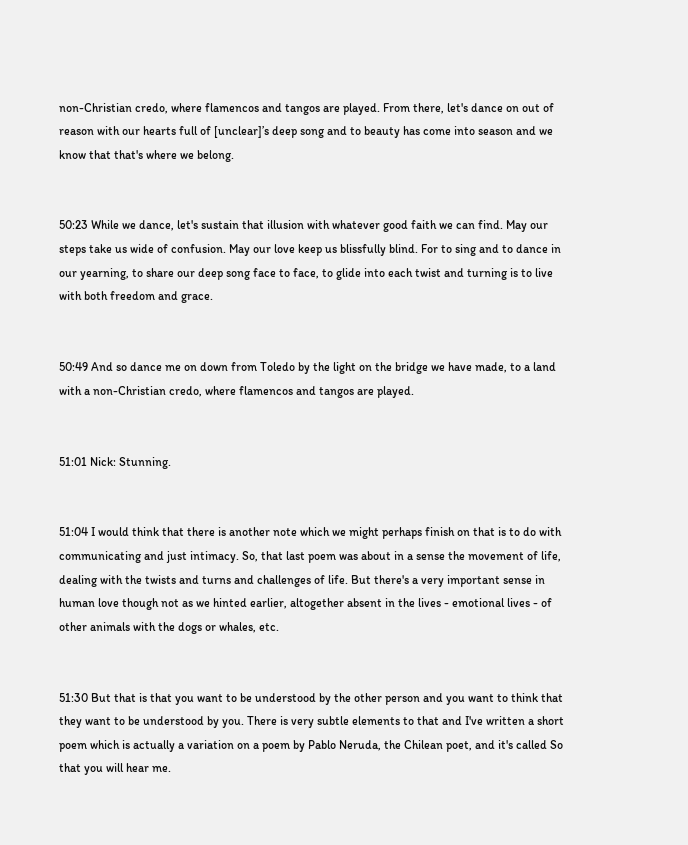non-Christian credo, where flamencos and tangos are played. From there, let's dance on out of reason with our hearts full of [unclear]’s deep song and to beauty has come into season and we know that that's where we belong.


50:23 While we dance, let's sustain that illusion with whatever good faith we can find. May our steps take us wide of confusion. May our love keep us blissfully blind. For to sing and to dance in our yearning, to share our deep song face to face, to glide into each twist and turning is to live with both freedom and grace.


50:49 And so dance me on down from Toledo by the light on the bridge we have made, to a land with a non-Christian credo, where flamencos and tangos are played.


51:01 Nick: Stunning.


51:04 I would think that there is another note which we might perhaps finish on that is to do with communicating and just intimacy. So, that last poem was about in a sense the movement of life, dealing with the twists and turns and challenges of life. But there's a very important sense in human love though not as we hinted earlier, altogether absent in the lives - emotional lives - of other animals with the dogs or whales, etc.


51:30 But that is that you want to be understood by the other person and you want to think that they want to be understood by you. There is very subtle elements to that and I've written a short poem which is actually a variation on a poem by Pablo Neruda, the Chilean poet, and it's called So that you will hear me.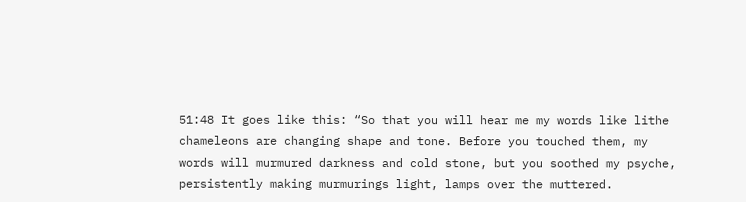51:48 It goes like this: “So that you will hear me my words like lithe chameleons are changing shape and tone. Before you touched them, my words will murmured darkness and cold stone, but you soothed my psyche, persistently making murmurings light, lamps over the muttered.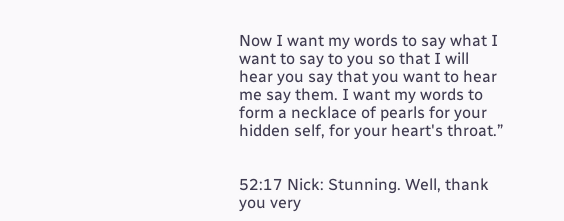Now I want my words to say what I want to say to you so that I will hear you say that you want to hear me say them. I want my words to form a necklace of pearls for your hidden self, for your heart's throat.”


52:17 Nick: Stunning. Well, thank you very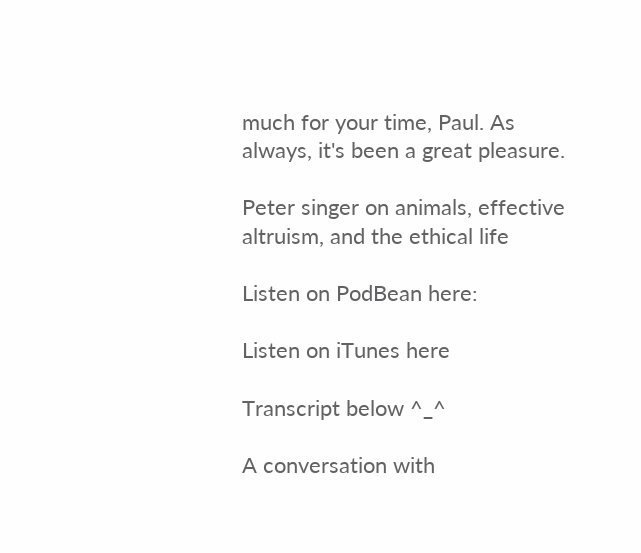much for your time, Paul. As always, it's been a great pleasure.

Peter singer on animals, effective altruism, and the ethical life

Listen on PodBean here:

Listen on iTunes here

Transcript below ^_^

A conversation with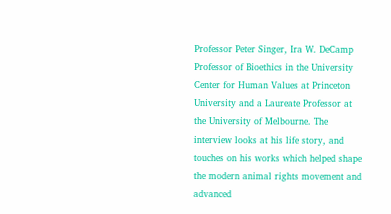Professor Peter Singer, Ira W. DeCamp Professor of Bioethics in the University Center for Human Values at Princeton University and a Laureate Professor at the University of Melbourne. The interview looks at his life story, and touches on his works which helped shape the modern animal rights movement and advanced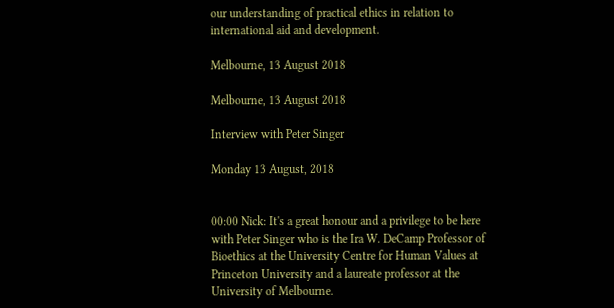our understanding of practical ethics in relation to international aid and development.

Melbourne, 13 August 2018

Melbourne, 13 August 2018

Interview with Peter Singer

Monday 13 August, 2018


00:00 Nick: It's a great honour and a privilege to be here with Peter Singer who is the Ira W. DeCamp Professor of Bioethics at the University Centre for Human Values at Princeton University and a laureate professor at the University of Melbourne.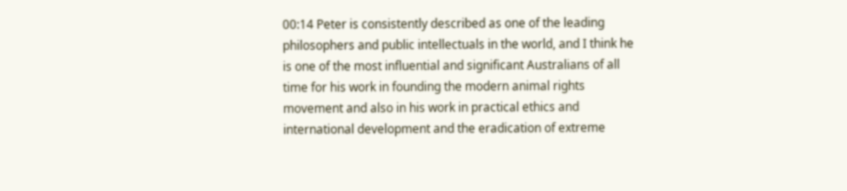00:14 Peter is consistently described as one of the leading philosophers and public intellectuals in the world, and I think he is one of the most influential and significant Australians of all time for his work in founding the modern animal rights movement and also in his work in practical ethics and international development and the eradication of extreme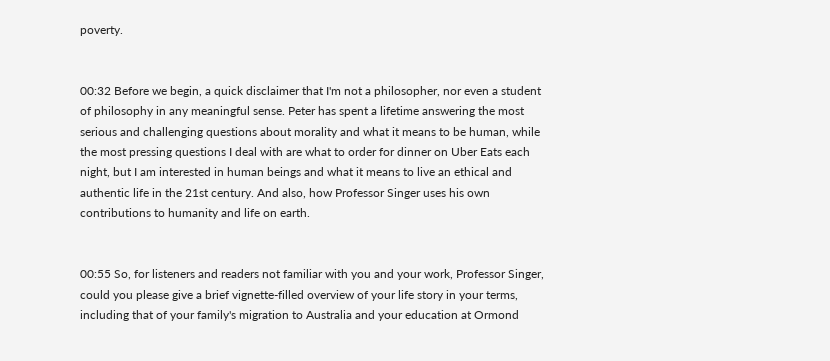poverty.


00:32 Before we begin, a quick disclaimer that I'm not a philosopher, nor even a student of philosophy in any meaningful sense. Peter has spent a lifetime answering the most serious and challenging questions about morality and what it means to be human, while the most pressing questions I deal with are what to order for dinner on Uber Eats each night, but I am interested in human beings and what it means to live an ethical and authentic life in the 21st century. And also, how Professor Singer uses his own contributions to humanity and life on earth.


00:55 So, for listeners and readers not familiar with you and your work, Professor Singer, could you please give a brief vignette-filled overview of your life story in your terms, including that of your family's migration to Australia and your education at Ormond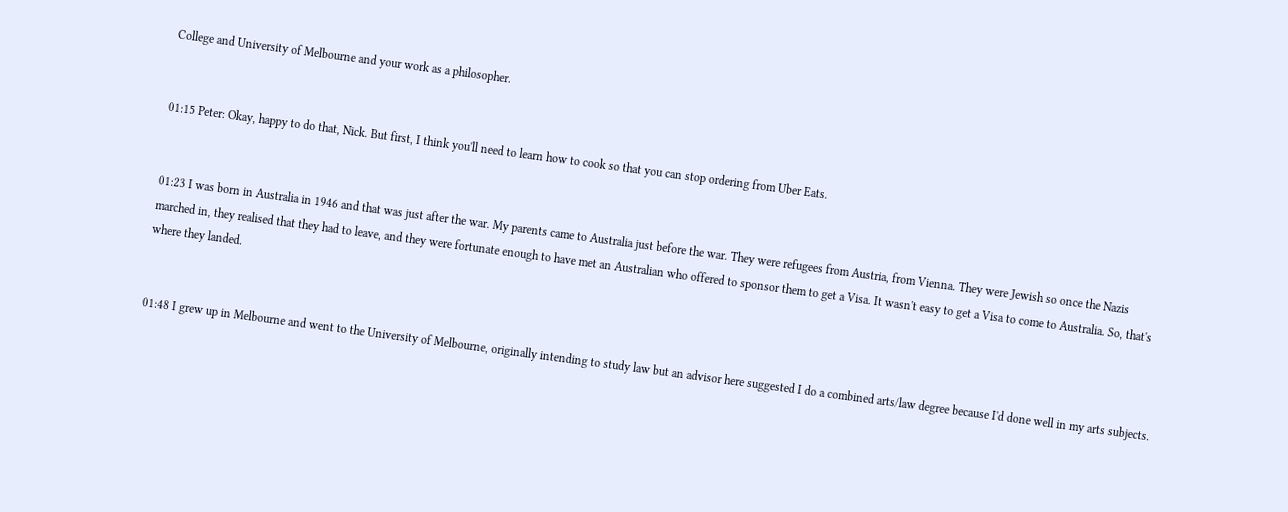College and University of Melbourne and your work as a philosopher.


01:15 Peter: Okay, happy to do that, Nick. But first, I think you'll need to learn how to cook so that you can stop ordering from Uber Eats.


01:23 I was born in Australia in 1946 and that was just after the war. My parents came to Australia just before the war. They were refugees from Austria, from Vienna. They were Jewish so once the Nazis marched in, they realised that they had to leave, and they were fortunate enough to have met an Australian who offered to sponsor them to get a Visa. It wasn't easy to get a Visa to come to Australia. So, that's where they landed.


01:48 I grew up in Melbourne and went to the University of Melbourne, originally intending to study law but an advisor here suggested I do a combined arts/law degree because I'd done well in my arts subjects.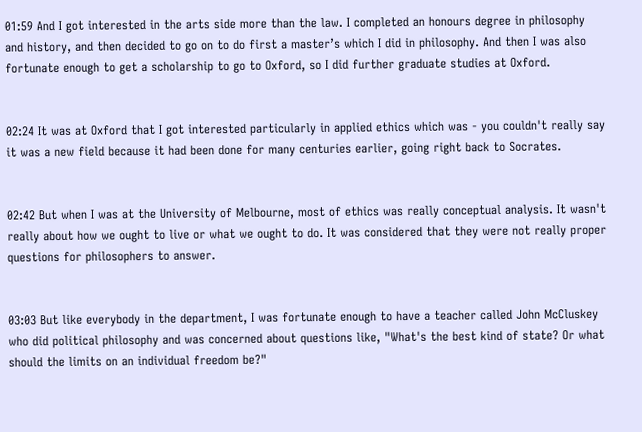01:59 And I got interested in the arts side more than the law. I completed an honours degree in philosophy and history, and then decided to go on to do first a master’s which I did in philosophy. And then I was also fortunate enough to get a scholarship to go to Oxford, so I did further graduate studies at Oxford.


02:24 It was at Oxford that I got interested particularly in applied ethics which was - you couldn't really say it was a new field because it had been done for many centuries earlier, going right back to Socrates.


02:42 But when I was at the University of Melbourne, most of ethics was really conceptual analysis. It wasn't really about how we ought to live or what we ought to do. It was considered that they were not really proper questions for philosophers to answer.


03:03 But like everybody in the department, I was fortunate enough to have a teacher called John McCluskey who did political philosophy and was concerned about questions like, "What's the best kind of state? Or what should the limits on an individual freedom be?"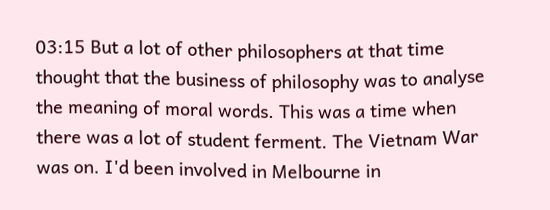03:15 But a lot of other philosophers at that time thought that the business of philosophy was to analyse the meaning of moral words. This was a time when there was a lot of student ferment. The Vietnam War was on. I'd been involved in Melbourne in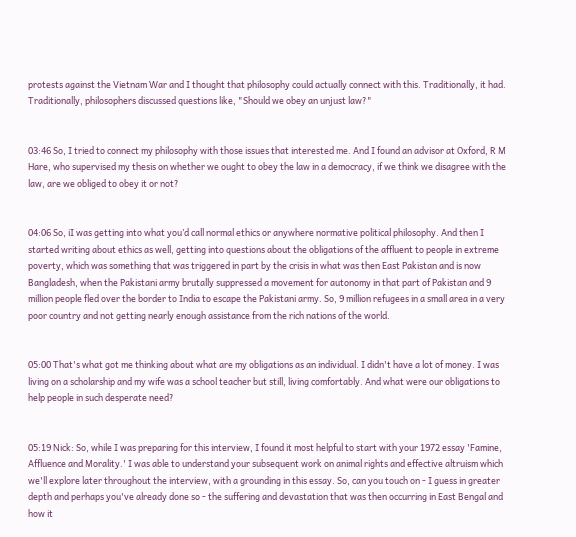protests against the Vietnam War and I thought that philosophy could actually connect with this. Traditionally, it had. Traditionally, philosophers discussed questions like, "Should we obey an unjust law?"


03:46 So, I tried to connect my philosophy with those issues that interested me. And I found an advisor at Oxford, R M Hare, who supervised my thesis on whether we ought to obey the law in a democracy, if we think we disagree with the law, are we obliged to obey it or not?


04:06 So, iI was getting into what you’d call normal ethics or anywhere normative political philosophy. And then I started writing about ethics as well, getting into questions about the obligations of the affluent to people in extreme poverty, which was something that was triggered in part by the crisis in what was then East Pakistan and is now Bangladesh, when the Pakistani army brutally suppressed a movement for autonomy in that part of Pakistan and 9 million people fled over the border to India to escape the Pakistani army. So, 9 million refugees in a small area in a very poor country and not getting nearly enough assistance from the rich nations of the world.


05:00 That's what got me thinking about what are my obligations as an individual. I didn't have a lot of money. I was living on a scholarship and my wife was a school teacher but still, living comfortably. And what were our obligations to help people in such desperate need?


05:19 Nick: So, while I was preparing for this interview, I found it most helpful to start with your 1972 essay 'Famine, Affluence and Morality.' I was able to understand your subsequent work on animal rights and effective altruism which we'll explore later throughout the interview, with a grounding in this essay. So, can you touch on - I guess in greater depth and perhaps you've already done so - the suffering and devastation that was then occurring in East Bengal and how it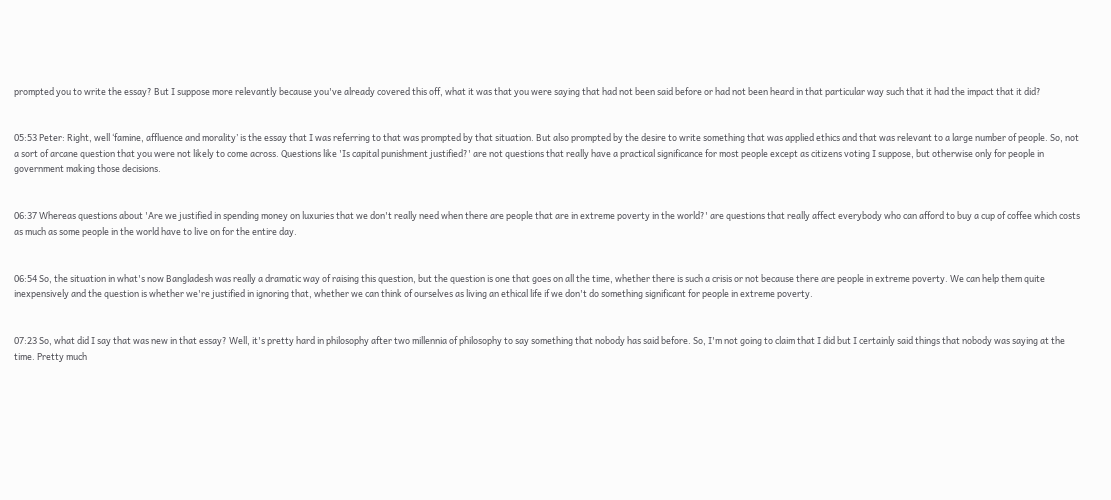prompted you to write the essay? But I suppose more relevantly because you've already covered this off, what it was that you were saying that had not been said before or had not been heard in that particular way such that it had the impact that it did?


05:53 Peter: Right, well ‘famine, affluence and morality’ is the essay that I was referring to that was prompted by that situation. But also prompted by the desire to write something that was applied ethics and that was relevant to a large number of people. So, not a sort of arcane question that you were not likely to come across. Questions like 'Is capital punishment justified?' are not questions that really have a practical significance for most people except as citizens voting I suppose, but otherwise only for people in government making those decisions.


06:37 Whereas questions about 'Are we justified in spending money on luxuries that we don't really need when there are people that are in extreme poverty in the world?' are questions that really affect everybody who can afford to buy a cup of coffee which costs as much as some people in the world have to live on for the entire day.


06:54 So, the situation in what's now Bangladesh was really a dramatic way of raising this question, but the question is one that goes on all the time, whether there is such a crisis or not because there are people in extreme poverty. We can help them quite inexpensively and the question is whether we're justified in ignoring that, whether we can think of ourselves as living an ethical life if we don't do something significant for people in extreme poverty.


07:23 So, what did I say that was new in that essay? Well, it's pretty hard in philosophy after two millennia of philosophy to say something that nobody has said before. So, I'm not going to claim that I did but I certainly said things that nobody was saying at the time. Pretty much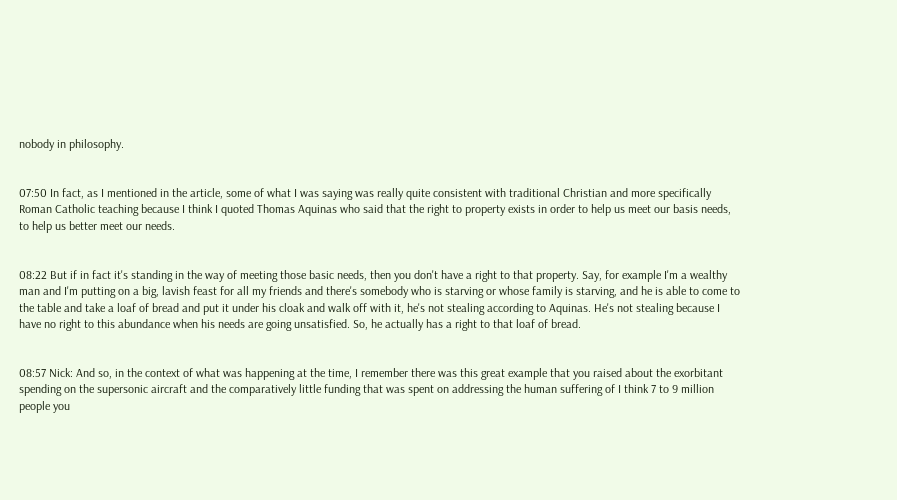nobody in philosophy.


07:50 In fact, as I mentioned in the article, some of what I was saying was really quite consistent with traditional Christian and more specifically Roman Catholic teaching because I think I quoted Thomas Aquinas who said that the right to property exists in order to help us meet our basis needs, to help us better meet our needs.


08:22 But if in fact it's standing in the way of meeting those basic needs, then you don't have a right to that property. Say, for example I'm a wealthy man and I'm putting on a big, lavish feast for all my friends and there's somebody who is starving or whose family is starving, and he is able to come to the table and take a loaf of bread and put it under his cloak and walk off with it, he's not stealing according to Aquinas. He's not stealing because I have no right to this abundance when his needs are going unsatisfied. So, he actually has a right to that loaf of bread.


08:57 Nick: And so, in the context of what was happening at the time, I remember there was this great example that you raised about the exorbitant spending on the supersonic aircraft and the comparatively little funding that was spent on addressing the human suffering of I think 7 to 9 million people you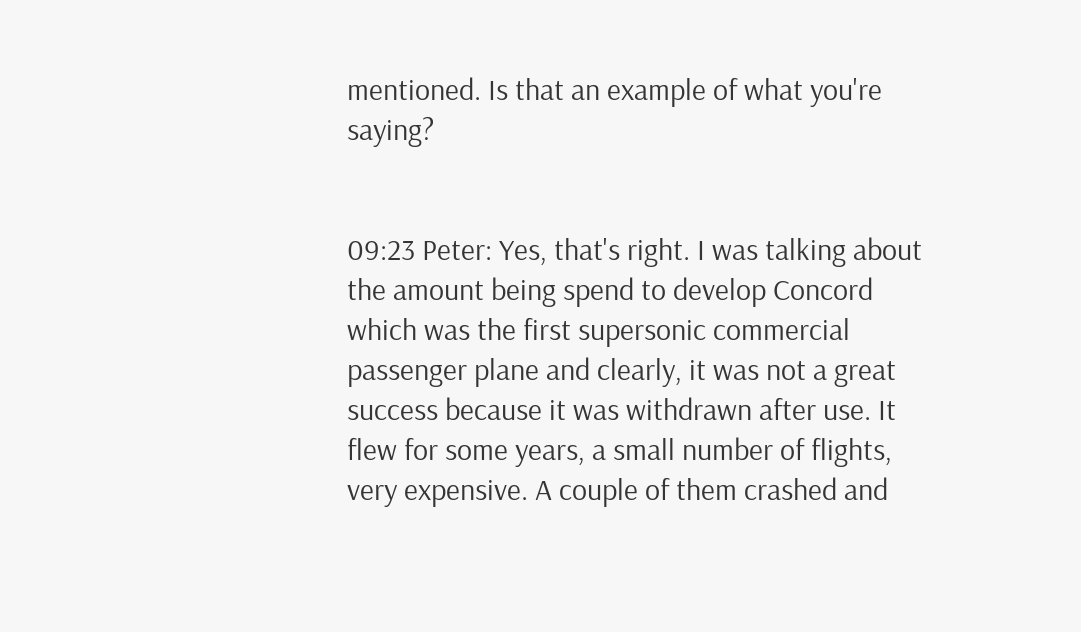mentioned. Is that an example of what you're saying?


09:23 Peter: Yes, that's right. I was talking about the amount being spend to develop Concord which was the first supersonic commercial passenger plane and clearly, it was not a great success because it was withdrawn after use. It flew for some years, a small number of flights, very expensive. A couple of them crashed and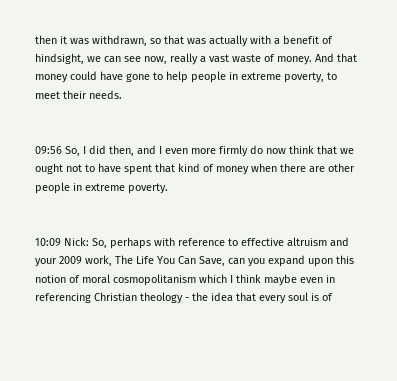then it was withdrawn, so that was actually with a benefit of hindsight, we can see now, really a vast waste of money. And that money could have gone to help people in extreme poverty, to meet their needs.


09:56 So, I did then, and I even more firmly do now think that we ought not to have spent that kind of money when there are other people in extreme poverty.


10:09 Nick: So, perhaps with reference to effective altruism and your 2009 work, The Life You Can Save, can you expand upon this notion of moral cosmopolitanism which I think maybe even in referencing Christian theology - the idea that every soul is of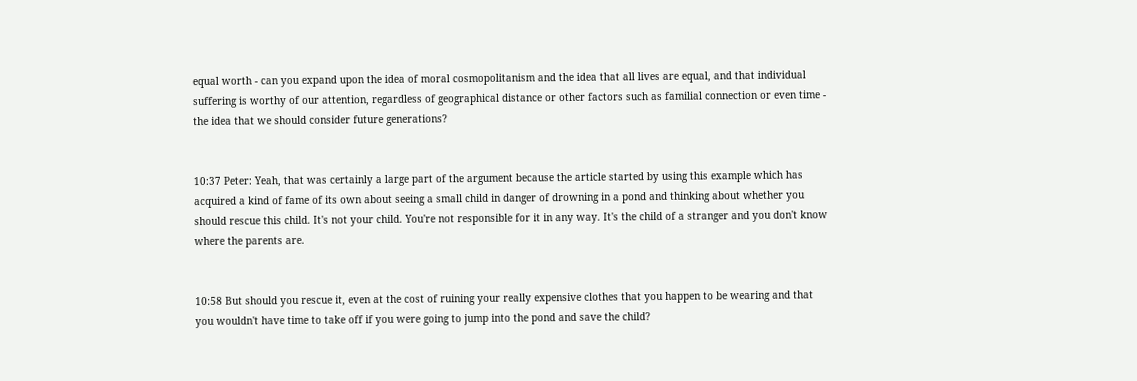equal worth - can you expand upon the idea of moral cosmopolitanism and the idea that all lives are equal, and that individual suffering is worthy of our attention, regardless of geographical distance or other factors such as familial connection or even time - the idea that we should consider future generations?


10:37 Peter: Yeah, that was certainly a large part of the argument because the article started by using this example which has acquired a kind of fame of its own about seeing a small child in danger of drowning in a pond and thinking about whether you should rescue this child. It's not your child. You're not responsible for it in any way. It's the child of a stranger and you don't know where the parents are.


10:58 But should you rescue it, even at the cost of ruining your really expensive clothes that you happen to be wearing and that you wouldn't have time to take off if you were going to jump into the pond and save the child?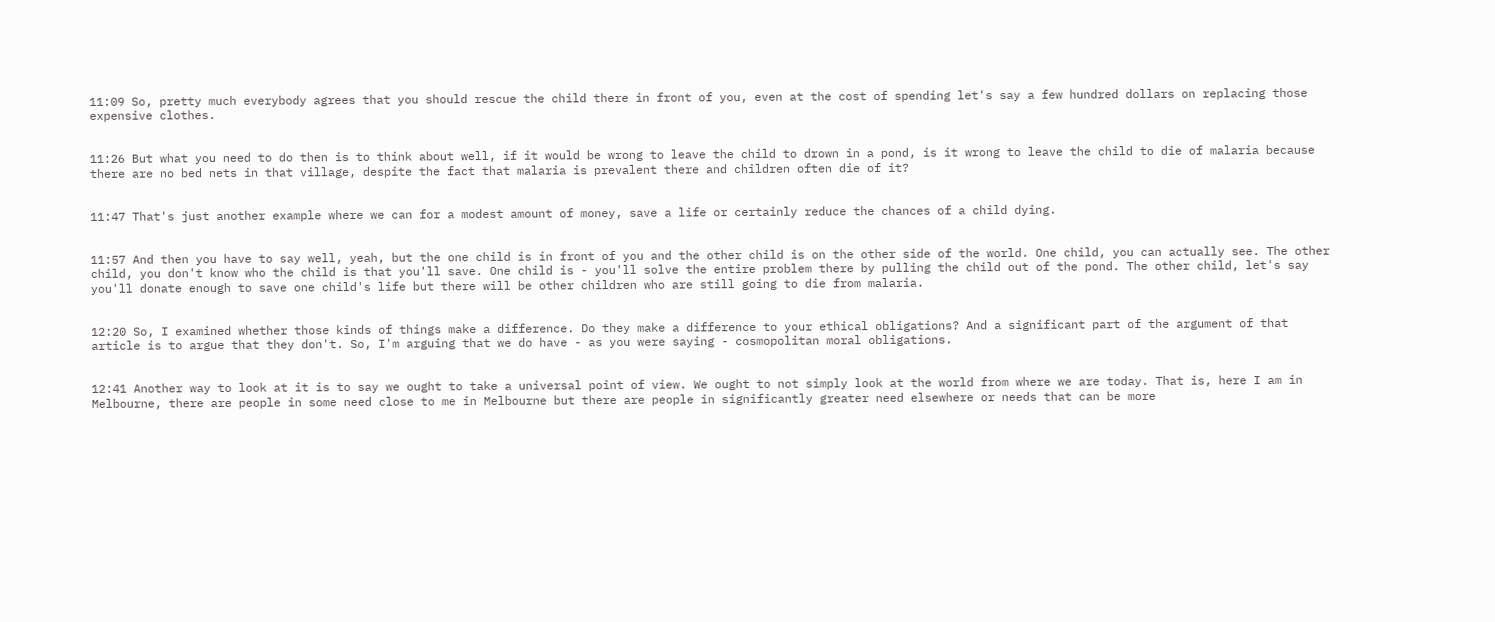11:09 So, pretty much everybody agrees that you should rescue the child there in front of you, even at the cost of spending let's say a few hundred dollars on replacing those expensive clothes.


11:26 But what you need to do then is to think about well, if it would be wrong to leave the child to drown in a pond, is it wrong to leave the child to die of malaria because there are no bed nets in that village, despite the fact that malaria is prevalent there and children often die of it?


11:47 That's just another example where we can for a modest amount of money, save a life or certainly reduce the chances of a child dying.


11:57 And then you have to say well, yeah, but the one child is in front of you and the other child is on the other side of the world. One child, you can actually see. The other child, you don't know who the child is that you'll save. One child is - you'll solve the entire problem there by pulling the child out of the pond. The other child, let's say you'll donate enough to save one child's life but there will be other children who are still going to die from malaria.


12:20 So, I examined whether those kinds of things make a difference. Do they make a difference to your ethical obligations? And a significant part of the argument of that article is to argue that they don't. So, I'm arguing that we do have - as you were saying - cosmopolitan moral obligations.


12:41 Another way to look at it is to say we ought to take a universal point of view. We ought to not simply look at the world from where we are today. That is, here I am in Melbourne, there are people in some need close to me in Melbourne but there are people in significantly greater need elsewhere or needs that can be more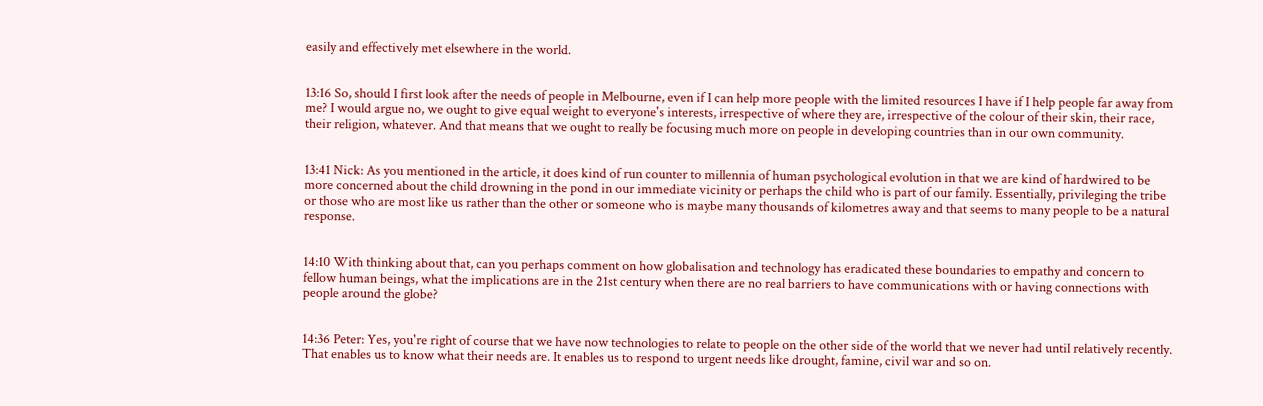easily and effectively met elsewhere in the world.


13:16 So, should I first look after the needs of people in Melbourne, even if I can help more people with the limited resources I have if I help people far away from me? I would argue no, we ought to give equal weight to everyone's interests, irrespective of where they are, irrespective of the colour of their skin, their race, their religion, whatever. And that means that we ought to really be focusing much more on people in developing countries than in our own community.


13:41 Nick: As you mentioned in the article, it does kind of run counter to millennia of human psychological evolution in that we are kind of hardwired to be more concerned about the child drowning in the pond in our immediate vicinity or perhaps the child who is part of our family. Essentially, privileging the tribe or those who are most like us rather than the other or someone who is maybe many thousands of kilometres away and that seems to many people to be a natural response.


14:10 With thinking about that, can you perhaps comment on how globalisation and technology has eradicated these boundaries to empathy and concern to fellow human beings, what the implications are in the 21st century when there are no real barriers to have communications with or having connections with people around the globe?


14:36 Peter: Yes, you're right of course that we have now technologies to relate to people on the other side of the world that we never had until relatively recently. That enables us to know what their needs are. It enables us to respond to urgent needs like drought, famine, civil war and so on.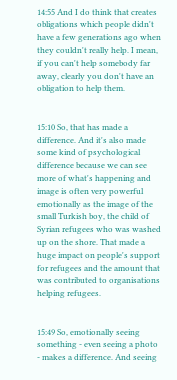14:55 And I do think that creates obligations which people didn't have a few generations ago when they couldn't really help. I mean, if you can't help somebody far away, clearly you don't have an obligation to help them.


15:10 So, that has made a difference. And it's also made some kind of psychological difference because we can see more of what's happening and image is often very powerful emotionally as the image of the small Turkish boy, the child of Syrian refugees who was washed up on the shore. That made a huge impact on people's support for refugees and the amount that was contributed to organisations helping refugees.


15:49 So, emotionally seeing something - even seeing a photo - makes a difference. And seeing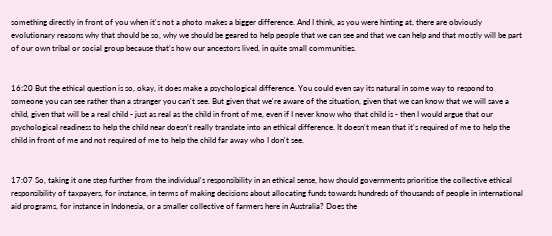something directly in front of you when it's not a photo makes a bigger difference. And I think, as you were hinting at, there are obviously evolutionary reasons why that should be so, why we should be geared to help people that we can see and that we can help and that mostly will be part of our own tribal or social group because that's how our ancestors lived, in quite small communities.


16:20 But the ethical question is so, okay, it does make a psychological difference. You could even say its natural in some way to respond to someone you can see rather than a stranger you can't see. But given that we're aware of the situation, given that we can know that we will save a child, given that will be a real child - just as real as the child in front of me, even if I never know who that child is - then I would argue that our psychological readiness to help the child near doesn't really translate into an ethical difference. It doesn't mean that it's required of me to help the child in front of me and not required of me to help the child far away who I don't see.


17:07 So, taking it one step further from the individual's responsibility in an ethical sense, how should governments prioritise the collective ethical responsibility of taxpayers, for instance, in terms of making decisions about allocating funds towards hundreds of thousands of people in international aid programs, for instance in Indonesia, or a smaller collective of farmers here in Australia? Does the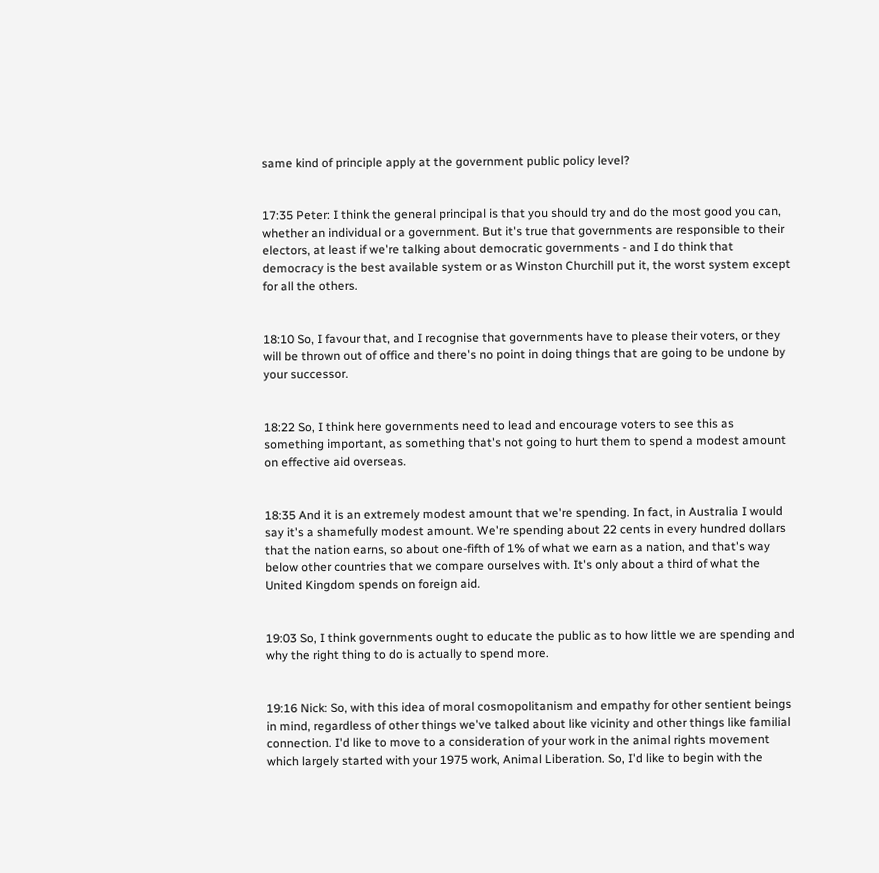same kind of principle apply at the government public policy level?


17:35 Peter: I think the general principal is that you should try and do the most good you can, whether an individual or a government. But it's true that governments are responsible to their electors, at least if we're talking about democratic governments - and I do think that democracy is the best available system or as Winston Churchill put it, the worst system except for all the others.


18:10 So, I favour that, and I recognise that governments have to please their voters, or they will be thrown out of office and there's no point in doing things that are going to be undone by your successor.


18:22 So, I think here governments need to lead and encourage voters to see this as something important, as something that's not going to hurt them to spend a modest amount on effective aid overseas.


18:35 And it is an extremely modest amount that we're spending. In fact, in Australia I would say it's a shamefully modest amount. We're spending about 22 cents in every hundred dollars that the nation earns, so about one-fifth of 1% of what we earn as a nation, and that's way below other countries that we compare ourselves with. It's only about a third of what the United Kingdom spends on foreign aid.


19:03 So, I think governments ought to educate the public as to how little we are spending and why the right thing to do is actually to spend more.


19:16 Nick: So, with this idea of moral cosmopolitanism and empathy for other sentient beings in mind, regardless of other things we've talked about like vicinity and other things like familial connection. I'd like to move to a consideration of your work in the animal rights movement which largely started with your 1975 work, Animal Liberation. So, I'd like to begin with the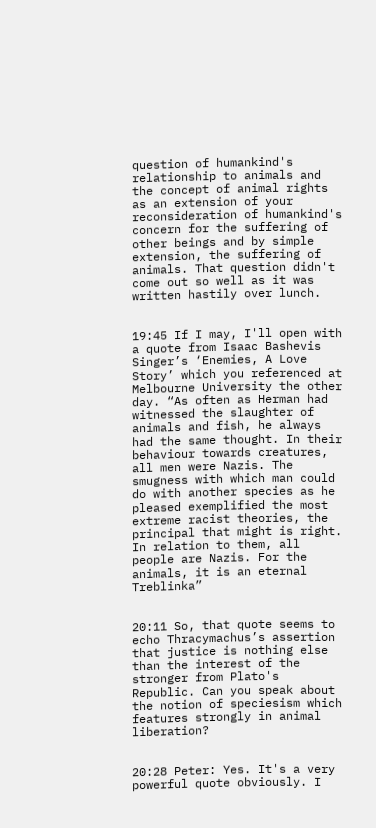question of humankind's relationship to animals and the concept of animal rights as an extension of your reconsideration of humankind's concern for the suffering of other beings and by simple extension, the suffering of animals. That question didn't come out so well as it was written hastily over lunch.


19:45 If I may, I'll open with a quote from Isaac Bashevis Singer’s ‘Enemies, A Love Story’ which you referenced at Melbourne University the other day. “As often as Herman had witnessed the slaughter of animals and fish, he always had the same thought. In their behaviour towards creatures, all men were Nazis. The smugness with which man could do with another species as he pleased exemplified the most extreme racist theories, the principal that might is right. In relation to them, all people are Nazis. For the animals, it is an eternal Treblinka”


20:11 So, that quote seems to echo Thracymachus’s assertion that justice is nothing else than the interest of the stronger from Plato's Republic. Can you speak about the notion of speciesism which features strongly in animal liberation?


20:28 Peter: Yes. It's a very powerful quote obviously. I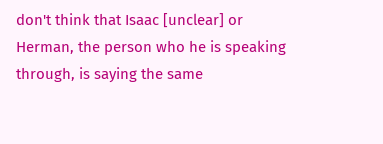don't think that Isaac [unclear] or Herman, the person who he is speaking through, is saying the same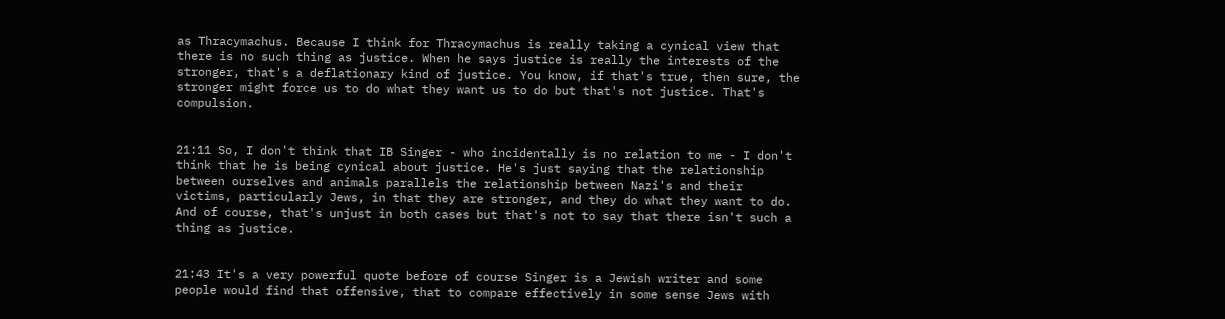as Thracymachus. Because I think for Thracymachus is really taking a cynical view that there is no such thing as justice. When he says justice is really the interests of the stronger, that's a deflationary kind of justice. You know, if that's true, then sure, the stronger might force us to do what they want us to do but that's not justice. That's compulsion.


21:11 So, I don't think that IB Singer - who incidentally is no relation to me - I don't think that he is being cynical about justice. He's just saying that the relationship between ourselves and animals parallels the relationship between Nazi's and their victims, particularly Jews, in that they are stronger, and they do what they want to do. And of course, that's unjust in both cases but that's not to say that there isn't such a thing as justice.


21:43 It's a very powerful quote before of course Singer is a Jewish writer and some people would find that offensive, that to compare effectively in some sense Jews with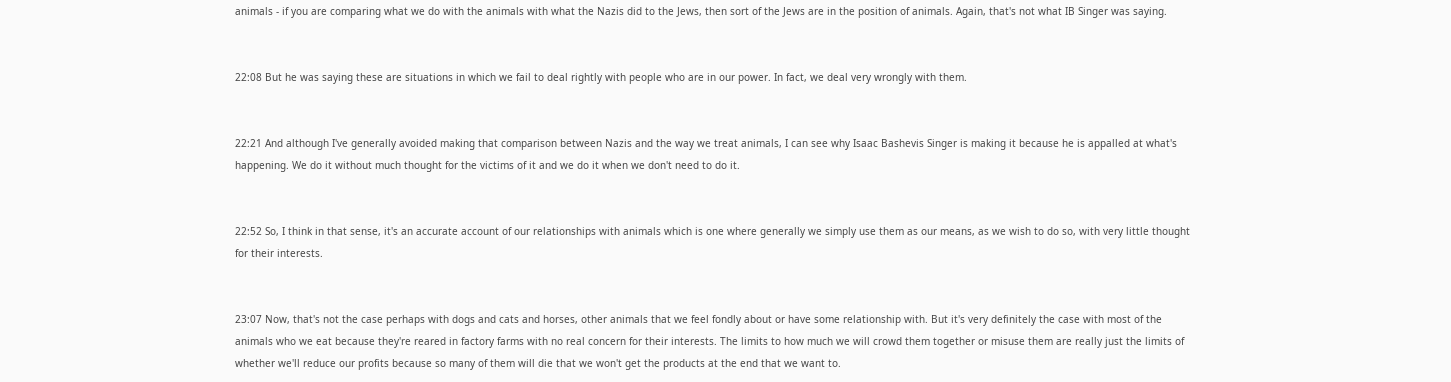animals - if you are comparing what we do with the animals with what the Nazis did to the Jews, then sort of the Jews are in the position of animals. Again, that's not what IB Singer was saying.


22:08 But he was saying these are situations in which we fail to deal rightly with people who are in our power. In fact, we deal very wrongly with them.


22:21 And although I've generally avoided making that comparison between Nazis and the way we treat animals, I can see why Isaac Bashevis Singer is making it because he is appalled at what's happening. We do it without much thought for the victims of it and we do it when we don't need to do it.


22:52 So, I think in that sense, it's an accurate account of our relationships with animals which is one where generally we simply use them as our means, as we wish to do so, with very little thought for their interests.


23:07 Now, that's not the case perhaps with dogs and cats and horses, other animals that we feel fondly about or have some relationship with. But it's very definitely the case with most of the animals who we eat because they're reared in factory farms with no real concern for their interests. The limits to how much we will crowd them together or misuse them are really just the limits of whether we'll reduce our profits because so many of them will die that we won't get the products at the end that we want to.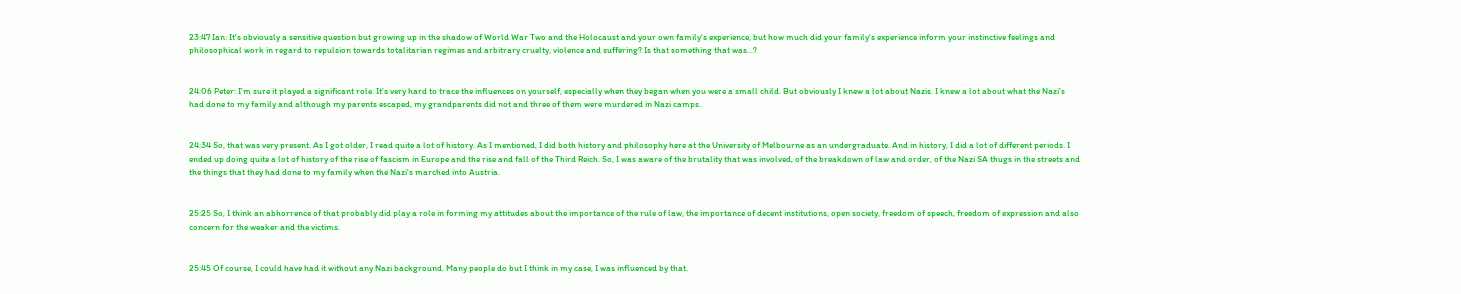23:47 Ian: It's obviously a sensitive question but growing up in the shadow of World War Two and the Holocaust and your own family's experience, but how much did your family's experience inform your instinctive feelings and philosophical work in regard to repulsion towards totalitarian regimes and arbitrary cruelty, violence and suffering? Is that something that was...?


24:06 Peter: I'm sure it played a significant role. It's very hard to trace the influences on yourself, especially when they began when you were a small child. But obviously I knew a lot about Nazis. I knew a lot about what the Nazi's had done to my family and although my parents escaped, my grandparents did not and three of them were murdered in Nazi camps.


24:34 So, that was very present. As I got older, I read quite a lot of history. As I mentioned, I did both history and philosophy here at the University of Melbourne as an undergraduate. And in history, I did a lot of different periods. I ended up doing quite a lot of history of the rise of fascism in Europe and the rise and fall of the Third Reich. So, I was aware of the brutality that was involved, of the breakdown of law and order, of the Nazi SA thugs in the streets and the things that they had done to my family when the Nazi's marched into Austria.


25:25 So, I think an abhorrence of that probably did play a role in forming my attitudes about the importance of the rule of law, the importance of decent institutions, open society, freedom of speech, freedom of expression and also concern for the weaker and the victims.


25:45 Of course, I could have had it without any Nazi background. Many people do but I think in my case, I was influenced by that.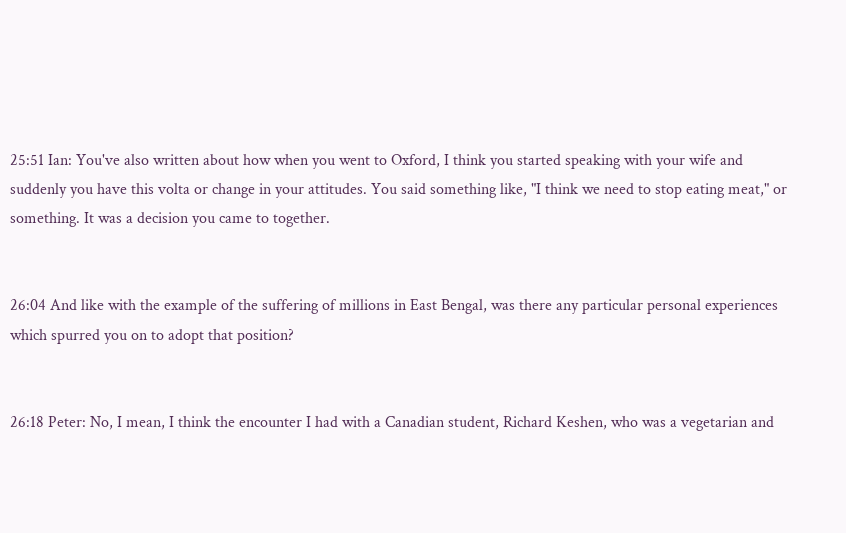25:51 Ian: You've also written about how when you went to Oxford, I think you started speaking with your wife and suddenly you have this volta or change in your attitudes. You said something like, "I think we need to stop eating meat," or something. It was a decision you came to together.


26:04 And like with the example of the suffering of millions in East Bengal, was there any particular personal experiences which spurred you on to adopt that position?


26:18 Peter: No, I mean, I think the encounter I had with a Canadian student, Richard Keshen, who was a vegetarian and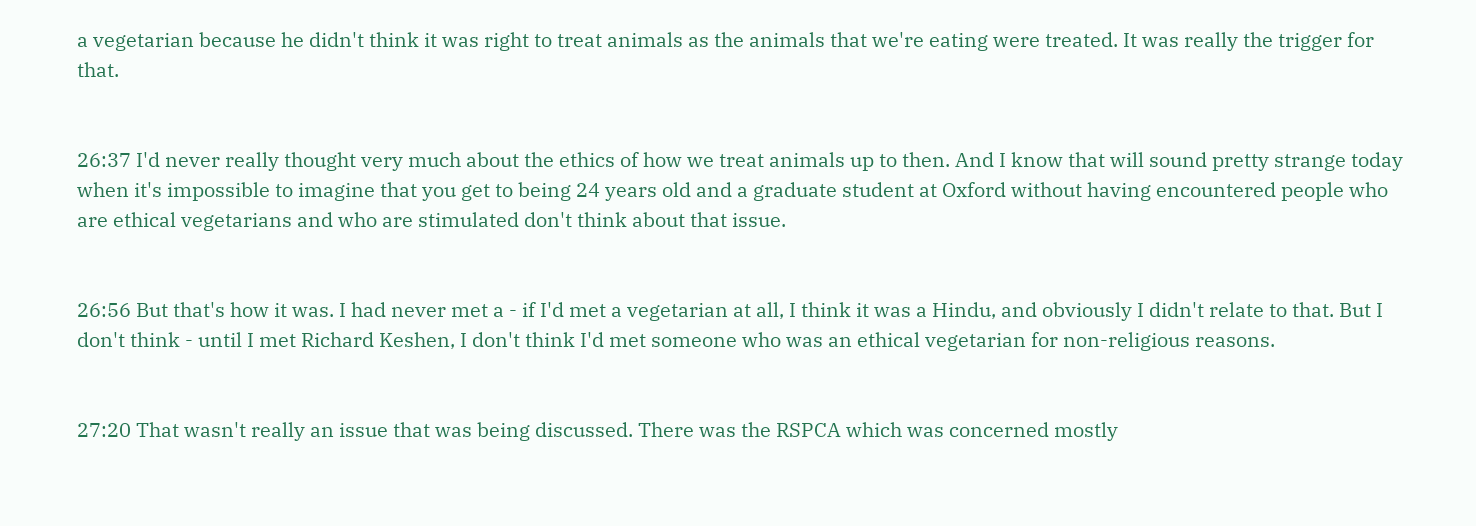a vegetarian because he didn't think it was right to treat animals as the animals that we're eating were treated. It was really the trigger for that.


26:37 I'd never really thought very much about the ethics of how we treat animals up to then. And I know that will sound pretty strange today when it's impossible to imagine that you get to being 24 years old and a graduate student at Oxford without having encountered people who are ethical vegetarians and who are stimulated don't think about that issue.


26:56 But that's how it was. I had never met a - if I'd met a vegetarian at all, I think it was a Hindu, and obviously I didn't relate to that. But I don't think - until I met Richard Keshen, I don't think I'd met someone who was an ethical vegetarian for non-religious reasons.


27:20 That wasn't really an issue that was being discussed. There was the RSPCA which was concerned mostly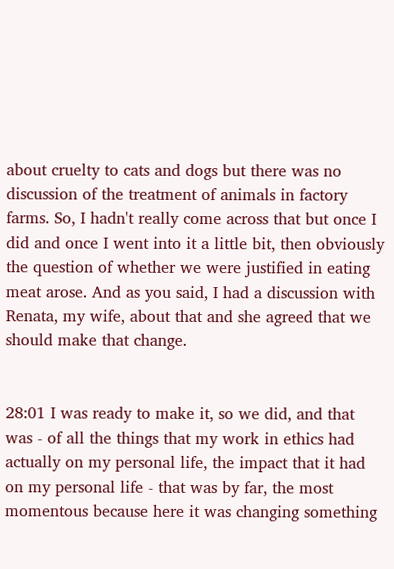about cruelty to cats and dogs but there was no discussion of the treatment of animals in factory farms. So, I hadn't really come across that but once I did and once I went into it a little bit, then obviously the question of whether we were justified in eating meat arose. And as you said, I had a discussion with Renata, my wife, about that and she agreed that we should make that change.


28:01 I was ready to make it, so we did, and that was - of all the things that my work in ethics had actually on my personal life, the impact that it had on my personal life - that was by far, the most momentous because here it was changing something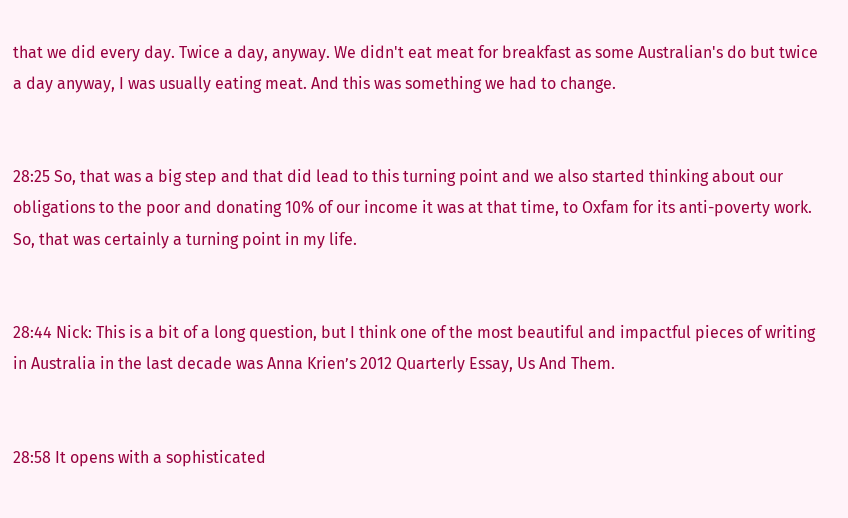that we did every day. Twice a day, anyway. We didn't eat meat for breakfast as some Australian's do but twice a day anyway, I was usually eating meat. And this was something we had to change.


28:25 So, that was a big step and that did lead to this turning point and we also started thinking about our obligations to the poor and donating 10% of our income it was at that time, to Oxfam for its anti-poverty work. So, that was certainly a turning point in my life.


28:44 Nick: This is a bit of a long question, but I think one of the most beautiful and impactful pieces of writing in Australia in the last decade was Anna Krien’s 2012 Quarterly Essay, Us And Them.


28:58 It opens with a sophisticated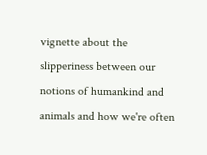vignette about the slipperiness between our notions of humankind and animals and how we're often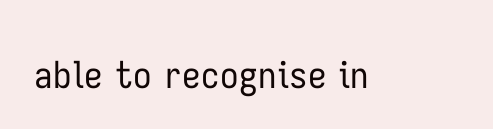able to recognise in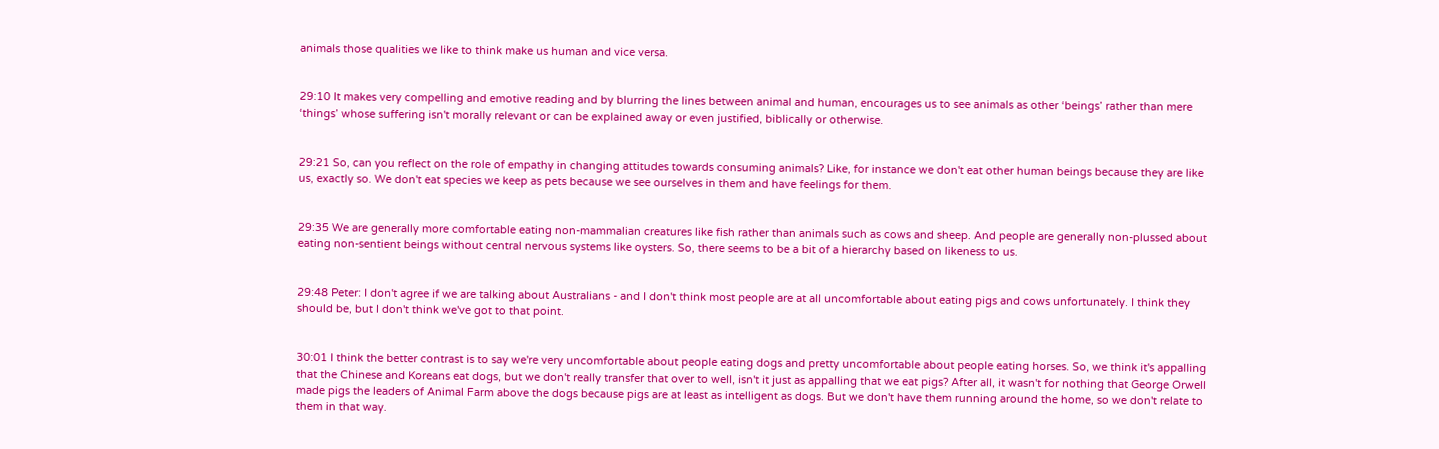animals those qualities we like to think make us human and vice versa.


29:10 It makes very compelling and emotive reading and by blurring the lines between animal and human, encourages us to see animals as other ‘beings’ rather than mere ‘things’ whose suffering isn't morally relevant or can be explained away or even justified, biblically or otherwise.


29:21 So, can you reflect on the role of empathy in changing attitudes towards consuming animals? Like, for instance we don't eat other human beings because they are like us, exactly so. We don't eat species we keep as pets because we see ourselves in them and have feelings for them.


29:35 We are generally more comfortable eating non-mammalian creatures like fish rather than animals such as cows and sheep. And people are generally non-plussed about eating non-sentient beings without central nervous systems like oysters. So, there seems to be a bit of a hierarchy based on likeness to us.


29:48 Peter: I don't agree if we are talking about Australians - and I don't think most people are at all uncomfortable about eating pigs and cows unfortunately. I think they should be, but I don't think we've got to that point.


30:01 I think the better contrast is to say we're very uncomfortable about people eating dogs and pretty uncomfortable about people eating horses. So, we think it's appalling that the Chinese and Koreans eat dogs, but we don't really transfer that over to well, isn't it just as appalling that we eat pigs? After all, it wasn't for nothing that George Orwell made pigs the leaders of Animal Farm above the dogs because pigs are at least as intelligent as dogs. But we don't have them running around the home, so we don't relate to them in that way.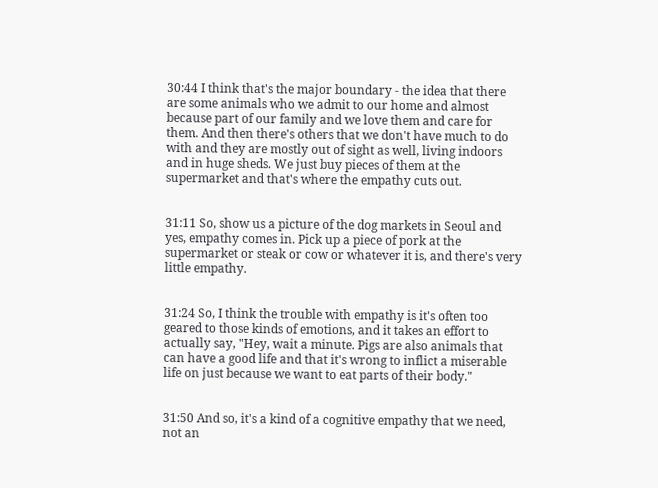30:44 I think that's the major boundary - the idea that there are some animals who we admit to our home and almost because part of our family and we love them and care for them. And then there's others that we don't have much to do with and they are mostly out of sight as well, living indoors and in huge sheds. We just buy pieces of them at the supermarket and that's where the empathy cuts out.


31:11 So, show us a picture of the dog markets in Seoul and yes, empathy comes in. Pick up a piece of pork at the supermarket or steak or cow or whatever it is, and there's very little empathy.


31:24 So, I think the trouble with empathy is it's often too geared to those kinds of emotions, and it takes an effort to actually say, "Hey, wait a minute. Pigs are also animals that can have a good life and that it's wrong to inflict a miserable life on just because we want to eat parts of their body."


31:50 And so, it's a kind of a cognitive empathy that we need, not an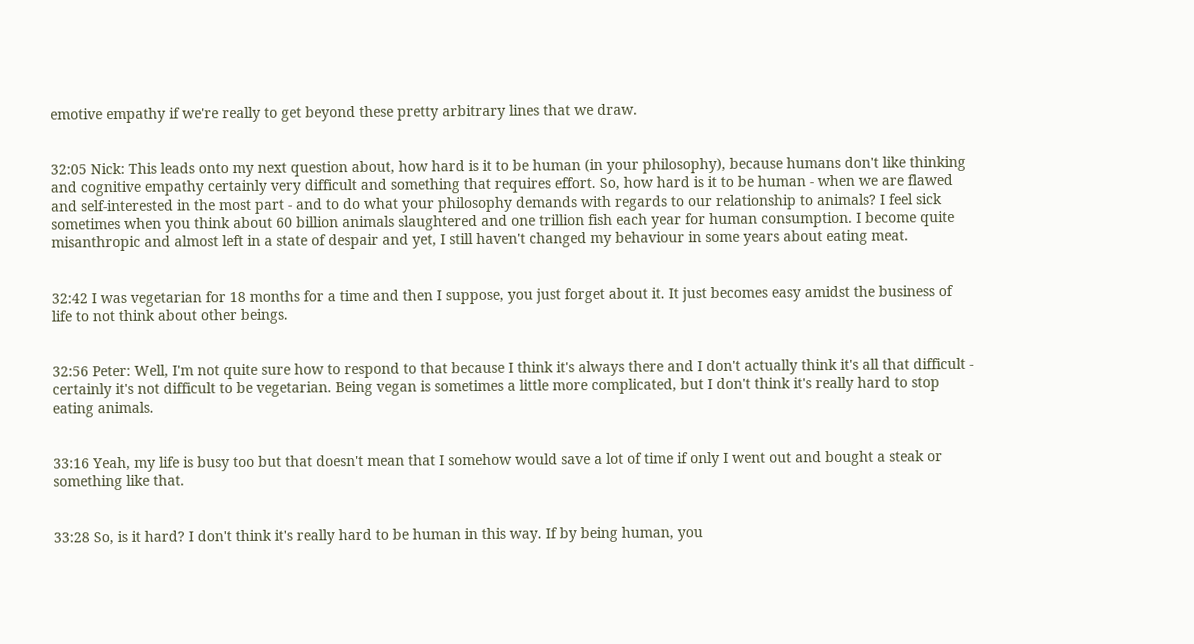emotive empathy if we're really to get beyond these pretty arbitrary lines that we draw.


32:05 Nick: This leads onto my next question about, how hard is it to be human (in your philosophy), because humans don't like thinking and cognitive empathy certainly very difficult and something that requires effort. So, how hard is it to be human - when we are flawed and self-interested in the most part - and to do what your philosophy demands with regards to our relationship to animals? I feel sick sometimes when you think about 60 billion animals slaughtered and one trillion fish each year for human consumption. I become quite misanthropic and almost left in a state of despair and yet, I still haven't changed my behaviour in some years about eating meat.


32:42 I was vegetarian for 18 months for a time and then I suppose, you just forget about it. It just becomes easy amidst the business of life to not think about other beings.


32:56 Peter: Well, I'm not quite sure how to respond to that because I think it's always there and I don't actually think it's all that difficult - certainly it's not difficult to be vegetarian. Being vegan is sometimes a little more complicated, but I don't think it's really hard to stop eating animals.


33:16 Yeah, my life is busy too but that doesn't mean that I somehow would save a lot of time if only I went out and bought a steak or something like that.


33:28 So, is it hard? I don't think it's really hard to be human in this way. If by being human, you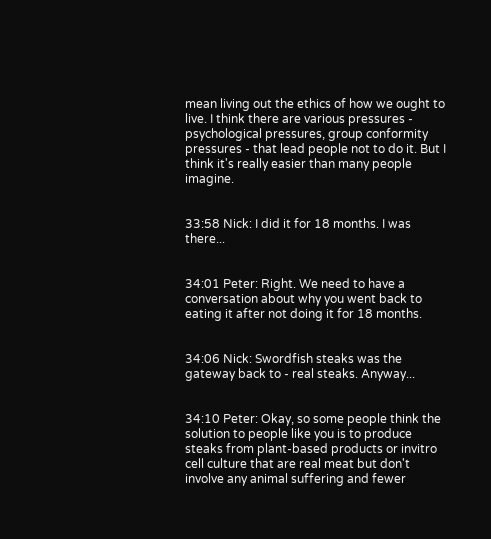mean living out the ethics of how we ought to live. I think there are various pressures - psychological pressures, group conformity pressures - that lead people not to do it. But I think it's really easier than many people imagine.


33:58 Nick: I did it for 18 months. I was there...


34:01 Peter: Right. We need to have a conversation about why you went back to eating it after not doing it for 18 months.


34:06 Nick: Swordfish steaks was the gateway back to - real steaks. Anyway...


34:10 Peter: Okay, so some people think the solution to people like you is to produce steaks from plant-based products or invitro cell culture that are real meat but don't involve any animal suffering and fewer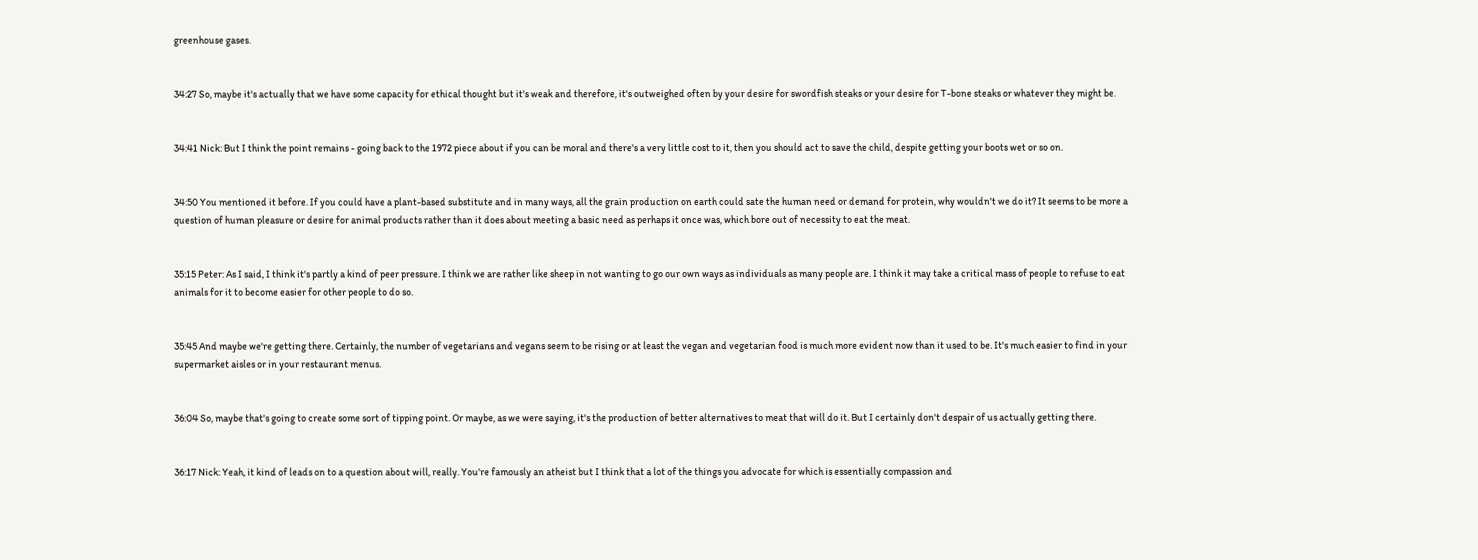greenhouse gases.


34:27 So, maybe it's actually that we have some capacity for ethical thought but it's weak and therefore, it's outweighed often by your desire for swordfish steaks or your desire for T-bone steaks or whatever they might be.


34:41 Nick: But I think the point remains - going back to the 1972 piece about if you can be moral and there's a very little cost to it, then you should act to save the child, despite getting your boots wet or so on.


34:50 You mentioned it before. If you could have a plant-based substitute and in many ways, all the grain production on earth could sate the human need or demand for protein, why wouldn't we do it? It seems to be more a question of human pleasure or desire for animal products rather than it does about meeting a basic need as perhaps it once was, which bore out of necessity to eat the meat.


35:15 Peter: As I said, I think it's partly a kind of peer pressure. I think we are rather like sheep in not wanting to go our own ways as individuals as many people are. I think it may take a critical mass of people to refuse to eat animals for it to become easier for other people to do so.


35:45 And maybe we're getting there. Certainly, the number of vegetarians and vegans seem to be rising or at least the vegan and vegetarian food is much more evident now than it used to be. It's much easier to find in your supermarket aisles or in your restaurant menus.


36:04 So, maybe that's going to create some sort of tipping point. Or maybe, as we were saying, it's the production of better alternatives to meat that will do it. But I certainly don't despair of us actually getting there.


36:17 Nick: Yeah, it kind of leads on to a question about will, really. You're famously an atheist but I think that a lot of the things you advocate for which is essentially compassion and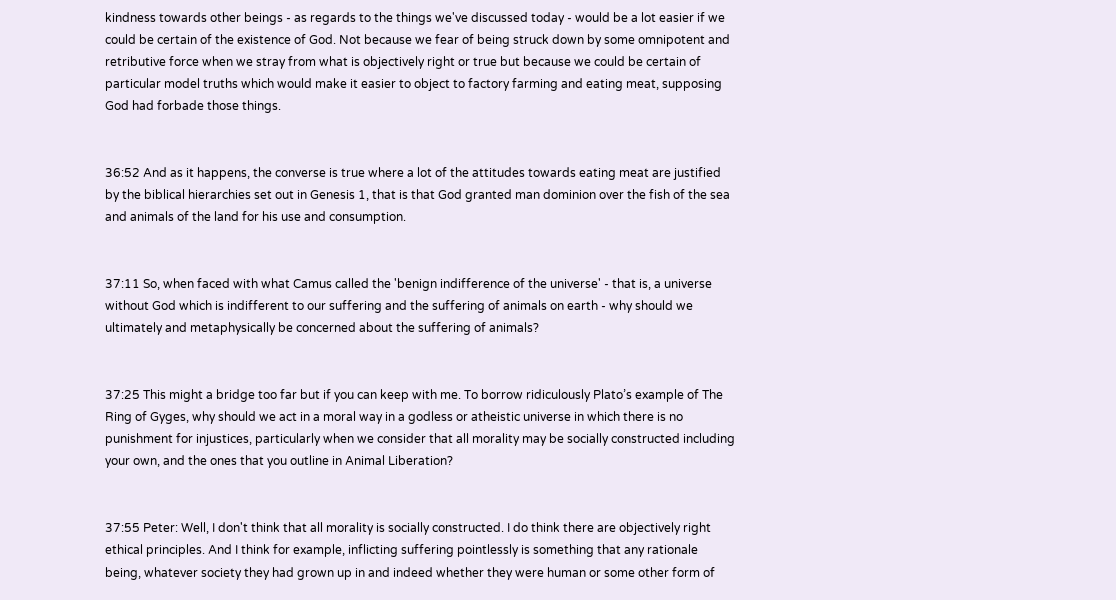kindness towards other beings - as regards to the things we've discussed today - would be a lot easier if we could be certain of the existence of God. Not because we fear of being struck down by some omnipotent and retributive force when we stray from what is objectively right or true but because we could be certain of particular model truths which would make it easier to object to factory farming and eating meat, supposing God had forbade those things.


36:52 And as it happens, the converse is true where a lot of the attitudes towards eating meat are justified by the biblical hierarchies set out in Genesis 1, that is that God granted man dominion over the fish of the sea and animals of the land for his use and consumption.


37:11 So, when faced with what Camus called the 'benign indifference of the universe' - that is, a universe without God which is indifferent to our suffering and the suffering of animals on earth - why should we ultimately and metaphysically be concerned about the suffering of animals?


37:25 This might a bridge too far but if you can keep with me. To borrow ridiculously Plato’s example of The Ring of Gyges, why should we act in a moral way in a godless or atheistic universe in which there is no punishment for injustices, particularly when we consider that all morality may be socially constructed including your own, and the ones that you outline in Animal Liberation?


37:55 Peter: Well, I don't think that all morality is socially constructed. I do think there are objectively right ethical principles. And I think for example, inflicting suffering pointlessly is something that any rationale being, whatever society they had grown up in and indeed whether they were human or some other form of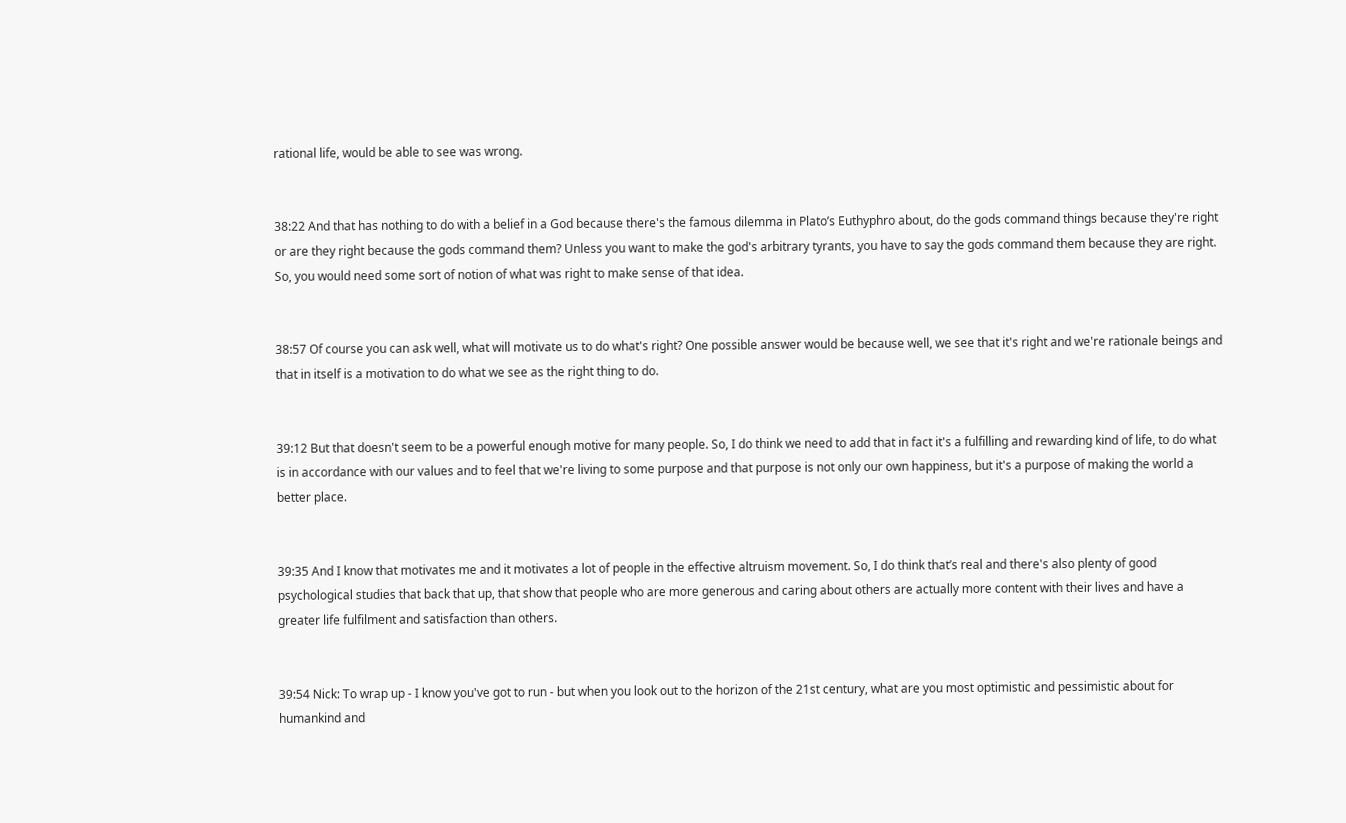rational life, would be able to see was wrong.


38:22 And that has nothing to do with a belief in a God because there's the famous dilemma in Plato’s Euthyphro about, do the gods command things because they're right or are they right because the gods command them? Unless you want to make the god's arbitrary tyrants, you have to say the gods command them because they are right. So, you would need some sort of notion of what was right to make sense of that idea.


38:57 Of course you can ask well, what will motivate us to do what's right? One possible answer would be because well, we see that it's right and we're rationale beings and that in itself is a motivation to do what we see as the right thing to do.


39:12 But that doesn't seem to be a powerful enough motive for many people. So, I do think we need to add that in fact it's a fulfilling and rewarding kind of life, to do what is in accordance with our values and to feel that we're living to some purpose and that purpose is not only our own happiness, but it's a purpose of making the world a better place.


39:35 And I know that motivates me and it motivates a lot of people in the effective altruism movement. So, I do think that’s real and there's also plenty of good psychological studies that back that up, that show that people who are more generous and caring about others are actually more content with their lives and have a greater life fulfilment and satisfaction than others.


39:54 Nick: To wrap up - I know you've got to run - but when you look out to the horizon of the 21st century, what are you most optimistic and pessimistic about for humankind and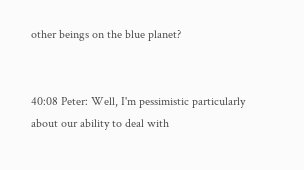other beings on the blue planet?


40:08 Peter: Well, I'm pessimistic particularly about our ability to deal with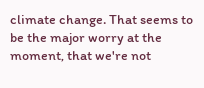climate change. That seems to be the major worry at the moment, that we're not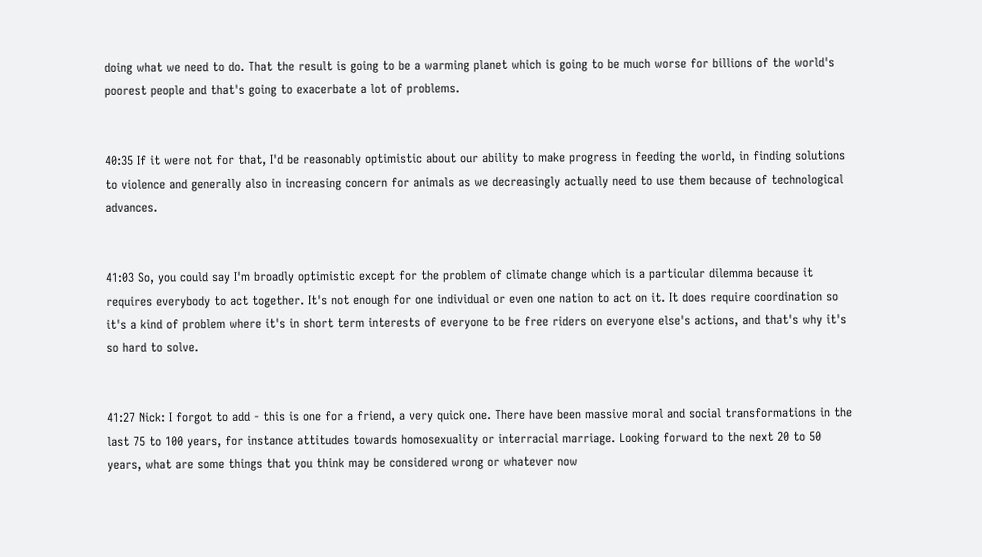doing what we need to do. That the result is going to be a warming planet which is going to be much worse for billions of the world's poorest people and that's going to exacerbate a lot of problems.


40:35 If it were not for that, I'd be reasonably optimistic about our ability to make progress in feeding the world, in finding solutions to violence and generally also in increasing concern for animals as we decreasingly actually need to use them because of technological advances.


41:03 So, you could say I'm broadly optimistic except for the problem of climate change which is a particular dilemma because it requires everybody to act together. It's not enough for one individual or even one nation to act on it. It does require coordination so it's a kind of problem where it's in short term interests of everyone to be free riders on everyone else's actions, and that's why it's so hard to solve.


41:27 Nick: I forgot to add - this is one for a friend, a very quick one. There have been massive moral and social transformations in the last 75 to 100 years, for instance attitudes towards homosexuality or interracial marriage. Looking forward to the next 20 to 50 years, what are some things that you think may be considered wrong or whatever now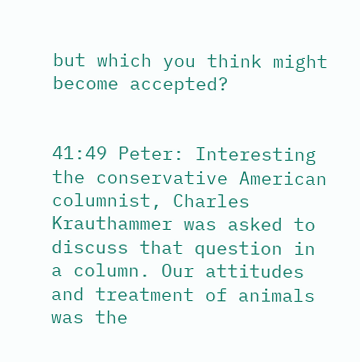but which you think might become accepted?


41:49 Peter: Interesting the conservative American columnist, Charles Krauthammer was asked to discuss that question in a column. Our attitudes and treatment of animals was the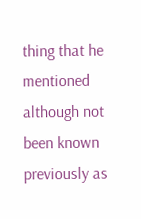thing that he mentioned although not been known previously as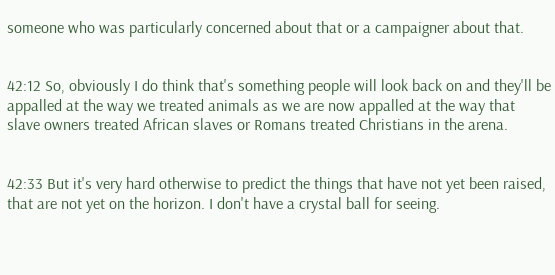someone who was particularly concerned about that or a campaigner about that.


42:12 So, obviously I do think that's something people will look back on and they'll be appalled at the way we treated animals as we are now appalled at the way that slave owners treated African slaves or Romans treated Christians in the arena.


42:33 But it's very hard otherwise to predict the things that have not yet been raised, that are not yet on the horizon. I don't have a crystal ball for seeing.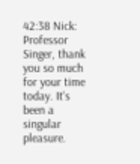42:38 Nick: Professor Singer, thank you so much for your time today. It's been a singular pleasure.